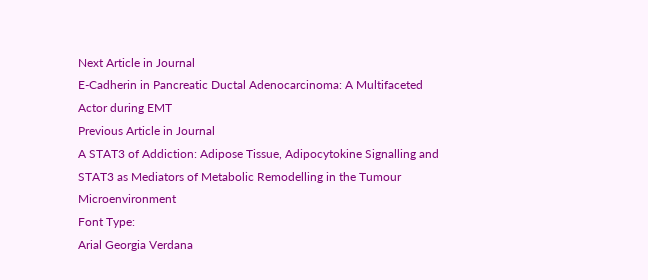Next Article in Journal
E-Cadherin in Pancreatic Ductal Adenocarcinoma: A Multifaceted Actor during EMT
Previous Article in Journal
A STAT3 of Addiction: Adipose Tissue, Adipocytokine Signalling and STAT3 as Mediators of Metabolic Remodelling in the Tumour Microenvironment
Font Type:
Arial Georgia Verdana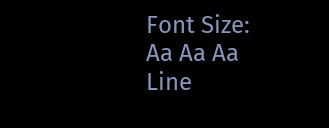Font Size:
Aa Aa Aa
Line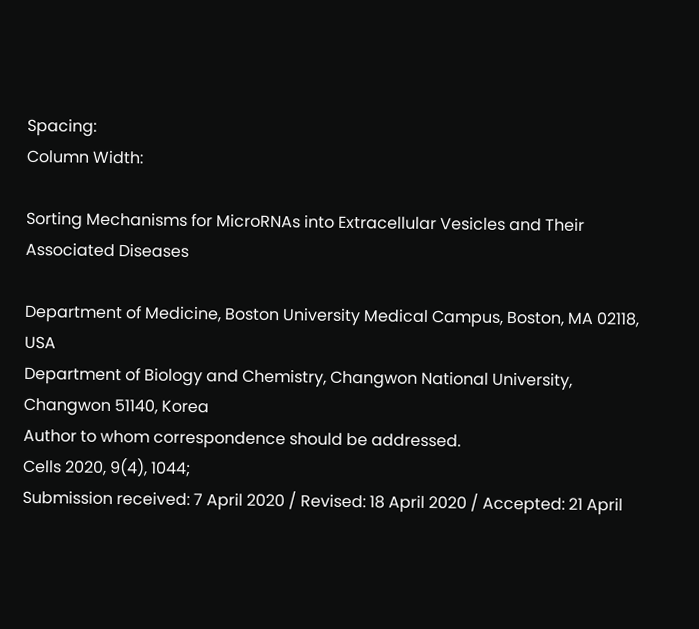Spacing:
Column Width:

Sorting Mechanisms for MicroRNAs into Extracellular Vesicles and Their Associated Diseases

Department of Medicine, Boston University Medical Campus, Boston, MA 02118, USA
Department of Biology and Chemistry, Changwon National University, Changwon 51140, Korea
Author to whom correspondence should be addressed.
Cells 2020, 9(4), 1044;
Submission received: 7 April 2020 / Revised: 18 April 2020 / Accepted: 21 April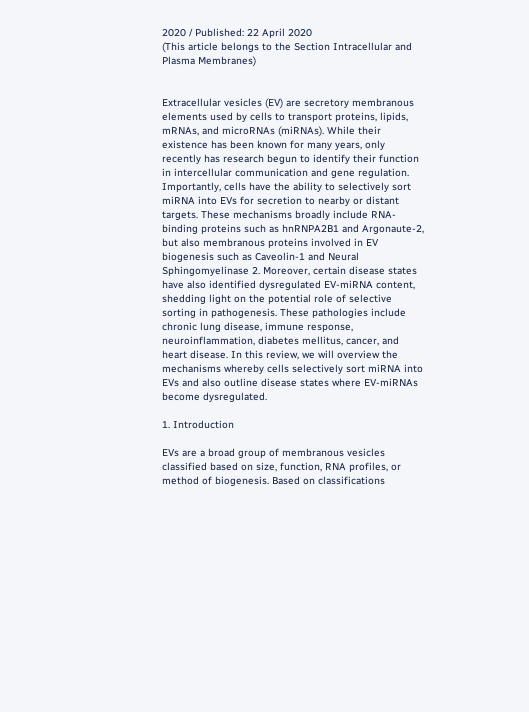2020 / Published: 22 April 2020
(This article belongs to the Section Intracellular and Plasma Membranes)


Extracellular vesicles (EV) are secretory membranous elements used by cells to transport proteins, lipids, mRNAs, and microRNAs (miRNAs). While their existence has been known for many years, only recently has research begun to identify their function in intercellular communication and gene regulation. Importantly, cells have the ability to selectively sort miRNA into EVs for secretion to nearby or distant targets. These mechanisms broadly include RNA-binding proteins such as hnRNPA2B1 and Argonaute-2, but also membranous proteins involved in EV biogenesis such as Caveolin-1 and Neural Sphingomyelinase 2. Moreover, certain disease states have also identified dysregulated EV-miRNA content, shedding light on the potential role of selective sorting in pathogenesis. These pathologies include chronic lung disease, immune response, neuroinflammation, diabetes mellitus, cancer, and heart disease. In this review, we will overview the mechanisms whereby cells selectively sort miRNA into EVs and also outline disease states where EV-miRNAs become dysregulated.

1. Introduction

EVs are a broad group of membranous vesicles classified based on size, function, RNA profiles, or method of biogenesis. Based on classifications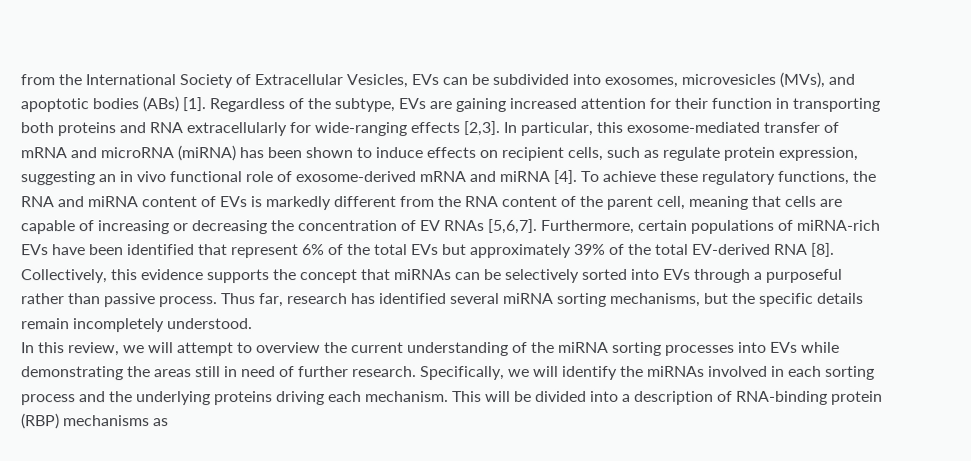from the International Society of Extracellular Vesicles, EVs can be subdivided into exosomes, microvesicles (MVs), and apoptotic bodies (ABs) [1]. Regardless of the subtype, EVs are gaining increased attention for their function in transporting both proteins and RNA extracellularly for wide-ranging effects [2,3]. In particular, this exosome-mediated transfer of mRNA and microRNA (miRNA) has been shown to induce effects on recipient cells, such as regulate protein expression, suggesting an in vivo functional role of exosome-derived mRNA and miRNA [4]. To achieve these regulatory functions, the RNA and miRNA content of EVs is markedly different from the RNA content of the parent cell, meaning that cells are capable of increasing or decreasing the concentration of EV RNAs [5,6,7]. Furthermore, certain populations of miRNA-rich EVs have been identified that represent 6% of the total EVs but approximately 39% of the total EV-derived RNA [8]. Collectively, this evidence supports the concept that miRNAs can be selectively sorted into EVs through a purposeful rather than passive process. Thus far, research has identified several miRNA sorting mechanisms, but the specific details remain incompletely understood.
In this review, we will attempt to overview the current understanding of the miRNA sorting processes into EVs while demonstrating the areas still in need of further research. Specifically, we will identify the miRNAs involved in each sorting process and the underlying proteins driving each mechanism. This will be divided into a description of RNA-binding protein (RBP) mechanisms as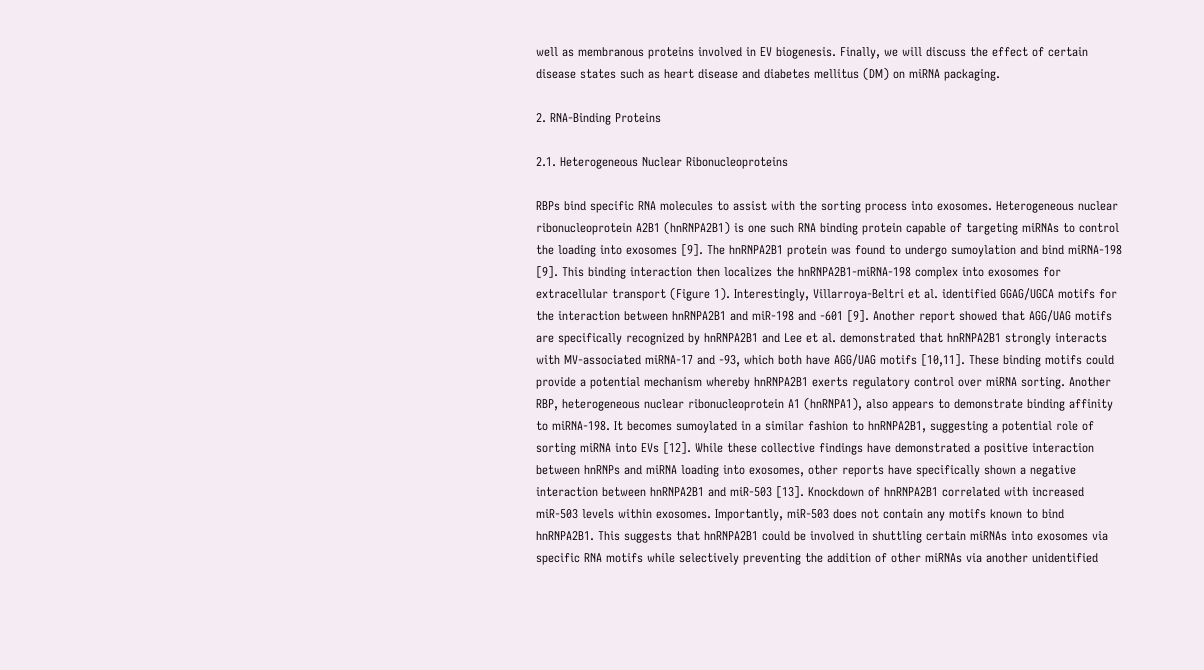well as membranous proteins involved in EV biogenesis. Finally, we will discuss the effect of certain disease states such as heart disease and diabetes mellitus (DM) on miRNA packaging.

2. RNA-Binding Proteins

2.1. Heterogeneous Nuclear Ribonucleoproteins

RBPs bind specific RNA molecules to assist with the sorting process into exosomes. Heterogeneous nuclear ribonucleoprotein A2B1 (hnRNPA2B1) is one such RNA binding protein capable of targeting miRNAs to control the loading into exosomes [9]. The hnRNPA2B1 protein was found to undergo sumoylation and bind miRNA-198 [9]. This binding interaction then localizes the hnRNPA2B1-miRNA-198 complex into exosomes for extracellular transport (Figure 1). Interestingly, Villarroya-Beltri et al. identified GGAG/UGCA motifs for the interaction between hnRNPA2B1 and miR-198 and -601 [9]. Another report showed that AGG/UAG motifs are specifically recognized by hnRNPA2B1 and Lee et al. demonstrated that hnRNPA2B1 strongly interacts with MV-associated miRNA-17 and -93, which both have AGG/UAG motifs [10,11]. These binding motifs could provide a potential mechanism whereby hnRNPA2B1 exerts regulatory control over miRNA sorting. Another RBP, heterogeneous nuclear ribonucleoprotein A1 (hnRNPA1), also appears to demonstrate binding affinity to miRNA-198. It becomes sumoylated in a similar fashion to hnRNPA2B1, suggesting a potential role of sorting miRNA into EVs [12]. While these collective findings have demonstrated a positive interaction between hnRNPs and miRNA loading into exosomes, other reports have specifically shown a negative interaction between hnRNPA2B1 and miR-503 [13]. Knockdown of hnRNPA2B1 correlated with increased miR-503 levels within exosomes. Importantly, miR-503 does not contain any motifs known to bind hnRNPA2B1. This suggests that hnRNPA2B1 could be involved in shuttling certain miRNAs into exosomes via specific RNA motifs while selectively preventing the addition of other miRNAs via another unidentified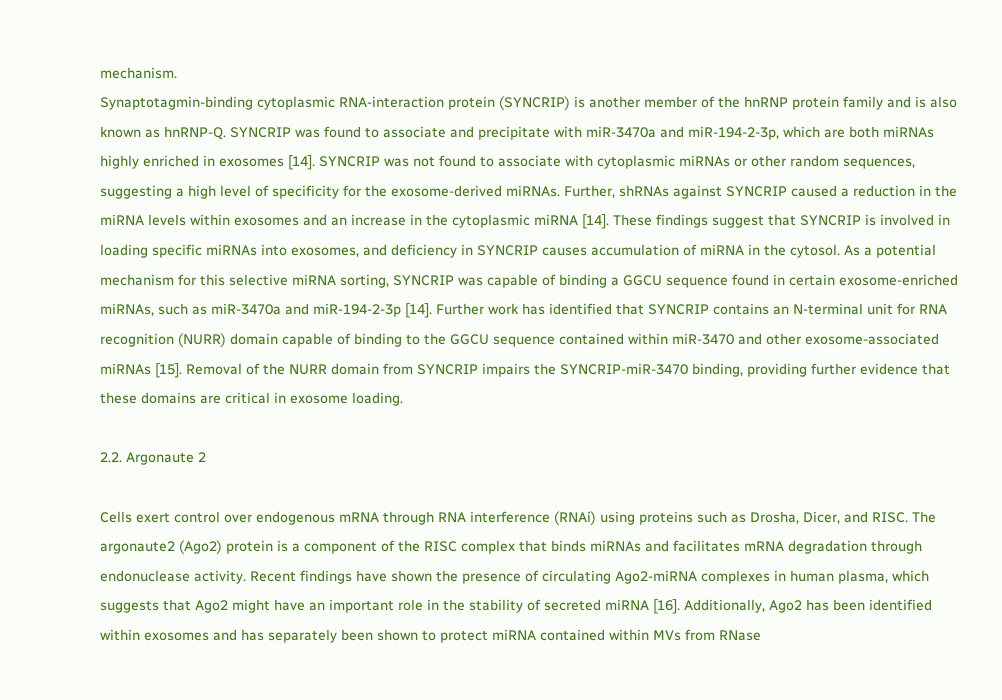mechanism.
Synaptotagmin-binding cytoplasmic RNA-interaction protein (SYNCRIP) is another member of the hnRNP protein family and is also known as hnRNP-Q. SYNCRIP was found to associate and precipitate with miR-3470a and miR-194-2-3p, which are both miRNAs highly enriched in exosomes [14]. SYNCRIP was not found to associate with cytoplasmic miRNAs or other random sequences, suggesting a high level of specificity for the exosome-derived miRNAs. Further, shRNAs against SYNCRIP caused a reduction in the miRNA levels within exosomes and an increase in the cytoplasmic miRNA [14]. These findings suggest that SYNCRIP is involved in loading specific miRNAs into exosomes, and deficiency in SYNCRIP causes accumulation of miRNA in the cytosol. As a potential mechanism for this selective miRNA sorting, SYNCRIP was capable of binding a GGCU sequence found in certain exosome-enriched miRNAs, such as miR-3470a and miR-194-2-3p [14]. Further work has identified that SYNCRIP contains an N-terminal unit for RNA recognition (NURR) domain capable of binding to the GGCU sequence contained within miR-3470 and other exosome-associated miRNAs [15]. Removal of the NURR domain from SYNCRIP impairs the SYNCRIP-miR-3470 binding, providing further evidence that these domains are critical in exosome loading.

2.2. Argonaute 2

Cells exert control over endogenous mRNA through RNA interference (RNAi) using proteins such as Drosha, Dicer, and RISC. The argonaute2 (Ago2) protein is a component of the RISC complex that binds miRNAs and facilitates mRNA degradation through endonuclease activity. Recent findings have shown the presence of circulating Ago2-miRNA complexes in human plasma, which suggests that Ago2 might have an important role in the stability of secreted miRNA [16]. Additionally, Ago2 has been identified within exosomes and has separately been shown to protect miRNA contained within MVs from RNase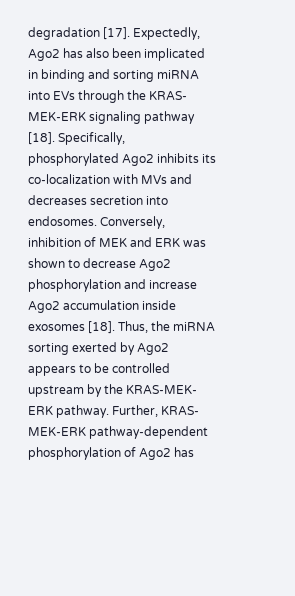degradation [17]. Expectedly, Ago2 has also been implicated in binding and sorting miRNA into EVs through the KRAS-MEK-ERK signaling pathway [18]. Specifically, phosphorylated Ago2 inhibits its co-localization with MVs and decreases secretion into endosomes. Conversely, inhibition of MEK and ERK was shown to decrease Ago2 phosphorylation and increase Ago2 accumulation inside exosomes [18]. Thus, the miRNA sorting exerted by Ago2 appears to be controlled upstream by the KRAS-MEK-ERK pathway. Further, KRAS-MEK-ERK pathway-dependent phosphorylation of Ago2 has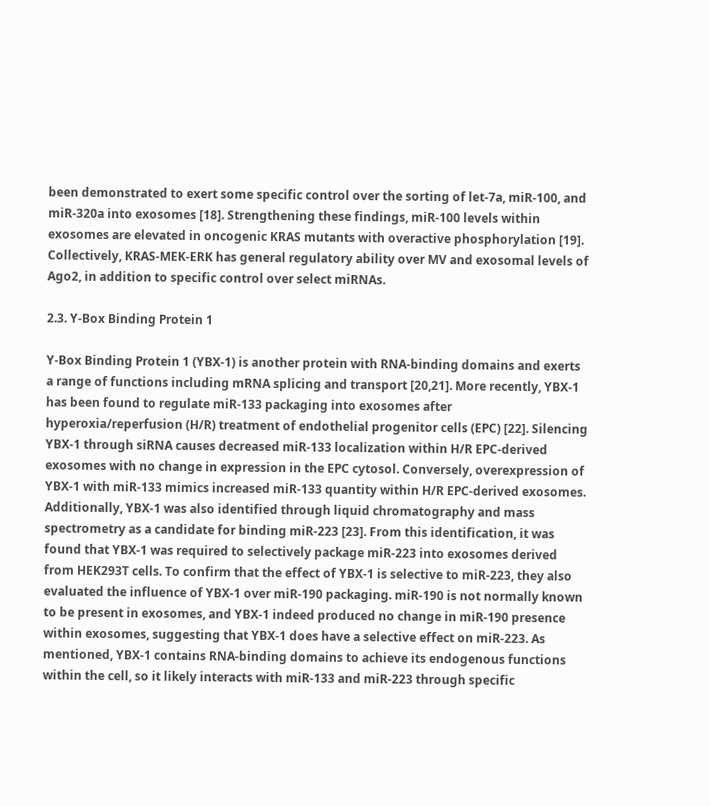been demonstrated to exert some specific control over the sorting of let-7a, miR-100, and miR-320a into exosomes [18]. Strengthening these findings, miR-100 levels within exosomes are elevated in oncogenic KRAS mutants with overactive phosphorylation [19]. Collectively, KRAS-MEK-ERK has general regulatory ability over MV and exosomal levels of Ago2, in addition to specific control over select miRNAs.

2.3. Y-Box Binding Protein 1

Y-Box Binding Protein 1 (YBX-1) is another protein with RNA-binding domains and exerts a range of functions including mRNA splicing and transport [20,21]. More recently, YBX-1 has been found to regulate miR-133 packaging into exosomes after hyperoxia/reperfusion (H/R) treatment of endothelial progenitor cells (EPC) [22]. Silencing YBX-1 through siRNA causes decreased miR-133 localization within H/R EPC-derived exosomes with no change in expression in the EPC cytosol. Conversely, overexpression of YBX-1 with miR-133 mimics increased miR-133 quantity within H/R EPC-derived exosomes.
Additionally, YBX-1 was also identified through liquid chromatography and mass spectrometry as a candidate for binding miR-223 [23]. From this identification, it was found that YBX-1 was required to selectively package miR-223 into exosomes derived from HEK293T cells. To confirm that the effect of YBX-1 is selective to miR-223, they also evaluated the influence of YBX-1 over miR-190 packaging. miR-190 is not normally known to be present in exosomes, and YBX-1 indeed produced no change in miR-190 presence within exosomes, suggesting that YBX-1 does have a selective effect on miR-223. As mentioned, YBX-1 contains RNA-binding domains to achieve its endogenous functions within the cell, so it likely interacts with miR-133 and miR-223 through specific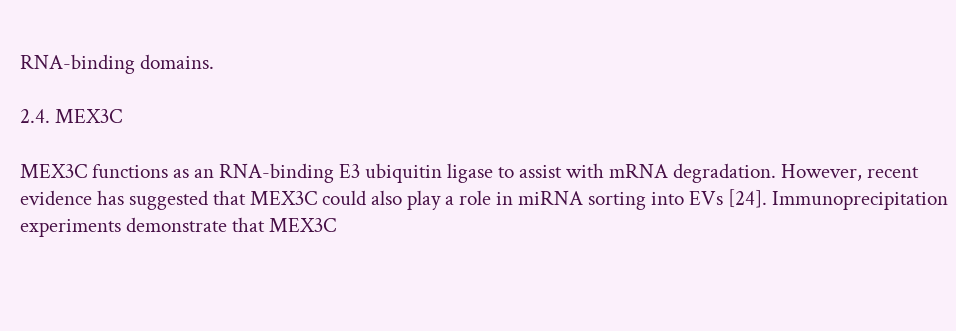RNA-binding domains.

2.4. MEX3C

MEX3C functions as an RNA-binding E3 ubiquitin ligase to assist with mRNA degradation. However, recent evidence has suggested that MEX3C could also play a role in miRNA sorting into EVs [24]. Immunoprecipitation experiments demonstrate that MEX3C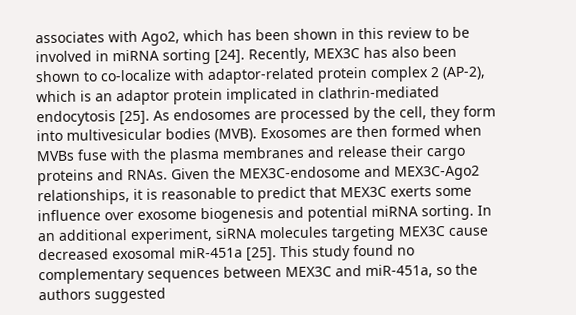associates with Ago2, which has been shown in this review to be involved in miRNA sorting [24]. Recently, MEX3C has also been shown to co-localize with adaptor-related protein complex 2 (AP-2), which is an adaptor protein implicated in clathrin-mediated endocytosis [25]. As endosomes are processed by the cell, they form into multivesicular bodies (MVB). Exosomes are then formed when MVBs fuse with the plasma membranes and release their cargo proteins and RNAs. Given the MEX3C-endosome and MEX3C-Ago2 relationships, it is reasonable to predict that MEX3C exerts some influence over exosome biogenesis and potential miRNA sorting. In an additional experiment, siRNA molecules targeting MEX3C cause decreased exosomal miR-451a [25]. This study found no complementary sequences between MEX3C and miR-451a, so the authors suggested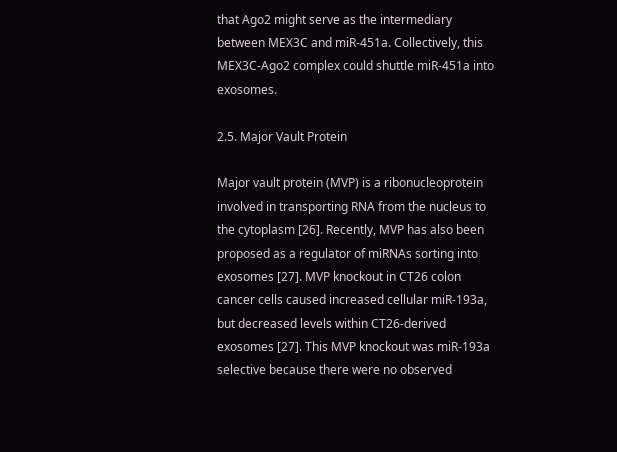that Ago2 might serve as the intermediary between MEX3C and miR-451a. Collectively, this MEX3C-Ago2 complex could shuttle miR-451a into exosomes.

2.5. Major Vault Protein

Major vault protein (MVP) is a ribonucleoprotein involved in transporting RNA from the nucleus to the cytoplasm [26]. Recently, MVP has also been proposed as a regulator of miRNAs sorting into exosomes [27]. MVP knockout in CT26 colon cancer cells caused increased cellular miR-193a, but decreased levels within CT26-derived exosomes [27]. This MVP knockout was miR-193a selective because there were no observed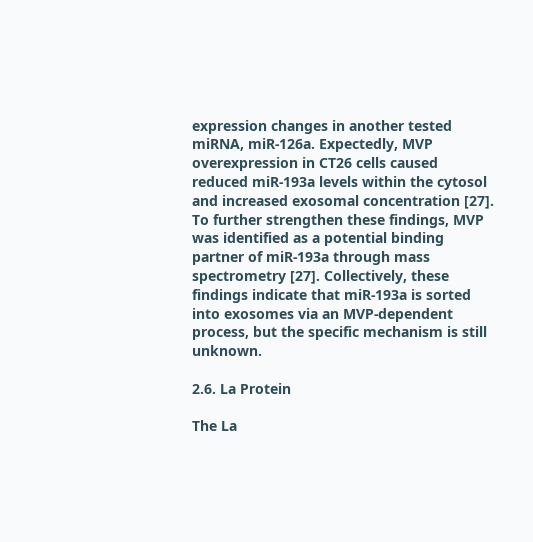expression changes in another tested miRNA, miR-126a. Expectedly, MVP overexpression in CT26 cells caused reduced miR-193a levels within the cytosol and increased exosomal concentration [27]. To further strengthen these findings, MVP was identified as a potential binding partner of miR-193a through mass spectrometry [27]. Collectively, these findings indicate that miR-193a is sorted into exosomes via an MVP-dependent process, but the specific mechanism is still unknown.

2.6. La Protein

The La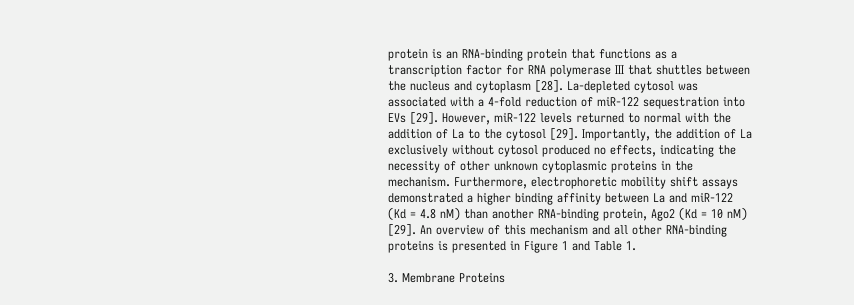protein is an RNA-binding protein that functions as a transcription factor for RNA polymerase III that shuttles between the nucleus and cytoplasm [28]. La-depleted cytosol was associated with a 4-fold reduction of miR-122 sequestration into EVs [29]. However, miR-122 levels returned to normal with the addition of La to the cytosol [29]. Importantly, the addition of La exclusively without cytosol produced no effects, indicating the necessity of other unknown cytoplasmic proteins in the mechanism. Furthermore, electrophoretic mobility shift assays demonstrated a higher binding affinity between La and miR-122 (Kd = 4.8 nM) than another RNA-binding protein, Ago2 (Kd = 10 nM) [29]. An overview of this mechanism and all other RNA-binding proteins is presented in Figure 1 and Table 1.

3. Membrane Proteins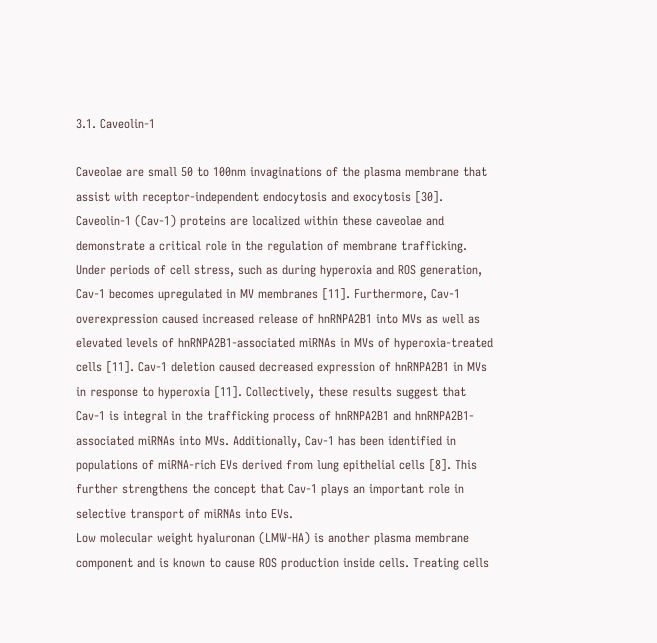3.1. Caveolin-1

Caveolae are small 50 to 100nm invaginations of the plasma membrane that assist with receptor-independent endocytosis and exocytosis [30]. Caveolin-1 (Cav-1) proteins are localized within these caveolae and demonstrate a critical role in the regulation of membrane trafficking. Under periods of cell stress, such as during hyperoxia and ROS generation, Cav-1 becomes upregulated in MV membranes [11]. Furthermore, Cav-1 overexpression caused increased release of hnRNPA2B1 into MVs as well as elevated levels of hnRNPA2B1-associated miRNAs in MVs of hyperoxia-treated cells [11]. Cav-1 deletion caused decreased expression of hnRNPA2B1 in MVs in response to hyperoxia [11]. Collectively, these results suggest that Cav-1 is integral in the trafficking process of hnRNPA2B1 and hnRNPA2B1-associated miRNAs into MVs. Additionally, Cav-1 has been identified in populations of miRNA-rich EVs derived from lung epithelial cells [8]. This further strengthens the concept that Cav-1 plays an important role in selective transport of miRNAs into EVs.
Low molecular weight hyaluronan (LMW-HA) is another plasma membrane component and is known to cause ROS production inside cells. Treating cells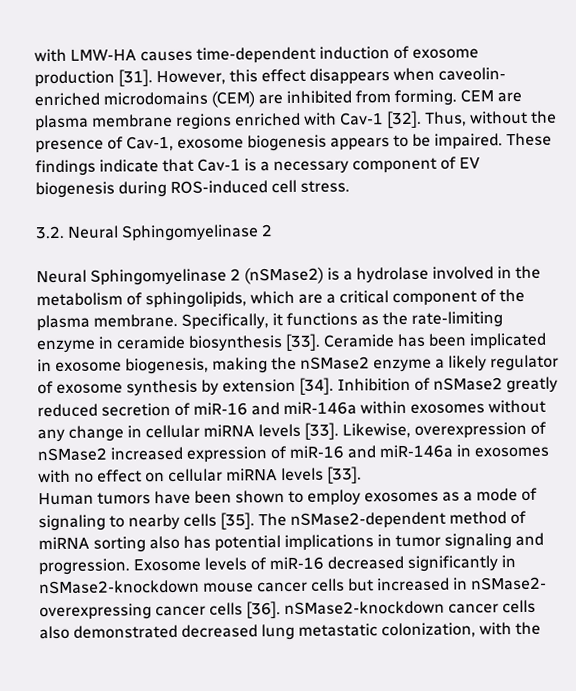with LMW-HA causes time-dependent induction of exosome production [31]. However, this effect disappears when caveolin-enriched microdomains (CEM) are inhibited from forming. CEM are plasma membrane regions enriched with Cav-1 [32]. Thus, without the presence of Cav-1, exosome biogenesis appears to be impaired. These findings indicate that Cav-1 is a necessary component of EV biogenesis during ROS-induced cell stress.

3.2. Neural Sphingomyelinase 2

Neural Sphingomyelinase 2 (nSMase2) is a hydrolase involved in the metabolism of sphingolipids, which are a critical component of the plasma membrane. Specifically, it functions as the rate-limiting enzyme in ceramide biosynthesis [33]. Ceramide has been implicated in exosome biogenesis, making the nSMase2 enzyme a likely regulator of exosome synthesis by extension [34]. Inhibition of nSMase2 greatly reduced secretion of miR-16 and miR-146a within exosomes without any change in cellular miRNA levels [33]. Likewise, overexpression of nSMase2 increased expression of miR-16 and miR-146a in exosomes with no effect on cellular miRNA levels [33].
Human tumors have been shown to employ exosomes as a mode of signaling to nearby cells [35]. The nSMase2-dependent method of miRNA sorting also has potential implications in tumor signaling and progression. Exosome levels of miR-16 decreased significantly in nSMase2-knockdown mouse cancer cells but increased in nSMase2-overexpressing cancer cells [36]. nSMase2-knockdown cancer cells also demonstrated decreased lung metastatic colonization, with the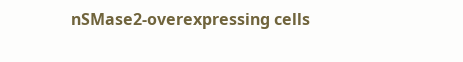nSMase2-overexpressing cells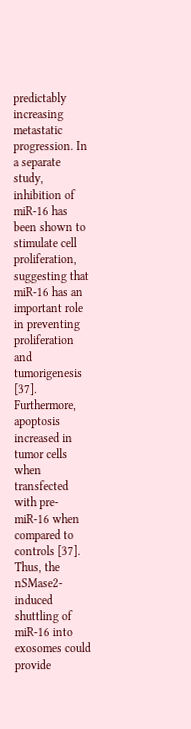predictably increasing metastatic progression. In a separate study, inhibition of miR-16 has been shown to stimulate cell proliferation, suggesting that miR-16 has an important role in preventing proliferation and tumorigenesis [37]. Furthermore, apoptosis increased in tumor cells when transfected with pre-miR-16 when compared to controls [37]. Thus, the nSMase2-induced shuttling of miR-16 into exosomes could provide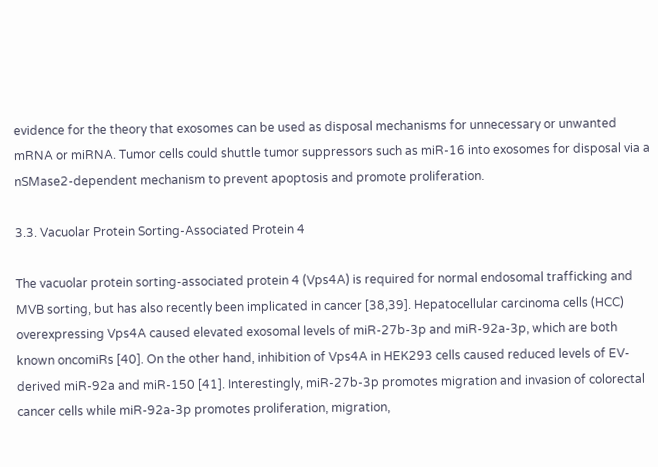evidence for the theory that exosomes can be used as disposal mechanisms for unnecessary or unwanted mRNA or miRNA. Tumor cells could shuttle tumor suppressors such as miR-16 into exosomes for disposal via a nSMase2-dependent mechanism to prevent apoptosis and promote proliferation.

3.3. Vacuolar Protein Sorting-Associated Protein 4

The vacuolar protein sorting-associated protein 4 (Vps4A) is required for normal endosomal trafficking and MVB sorting, but has also recently been implicated in cancer [38,39]. Hepatocellular carcinoma cells (HCC) overexpressing Vps4A caused elevated exosomal levels of miR-27b-3p and miR-92a-3p, which are both known oncomiRs [40]. On the other hand, inhibition of Vps4A in HEK293 cells caused reduced levels of EV-derived miR-92a and miR-150 [41]. Interestingly, miR-27b-3p promotes migration and invasion of colorectal cancer cells while miR-92a-3p promotes proliferation, migration,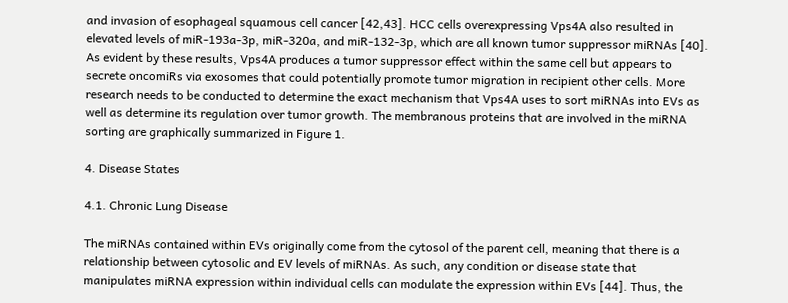and invasion of esophageal squamous cell cancer [42,43]. HCC cells overexpressing Vps4A also resulted in elevated levels of miR-193a-3p, miR-320a, and miR-132-3p, which are all known tumor suppressor miRNAs [40]. As evident by these results, Vps4A produces a tumor suppressor effect within the same cell but appears to secrete oncomiRs via exosomes that could potentially promote tumor migration in recipient other cells. More research needs to be conducted to determine the exact mechanism that Vps4A uses to sort miRNAs into EVs as well as determine its regulation over tumor growth. The membranous proteins that are involved in the miRNA sorting are graphically summarized in Figure 1.

4. Disease States

4.1. Chronic Lung Disease

The miRNAs contained within EVs originally come from the cytosol of the parent cell, meaning that there is a relationship between cytosolic and EV levels of miRNAs. As such, any condition or disease state that manipulates miRNA expression within individual cells can modulate the expression within EVs [44]. Thus, the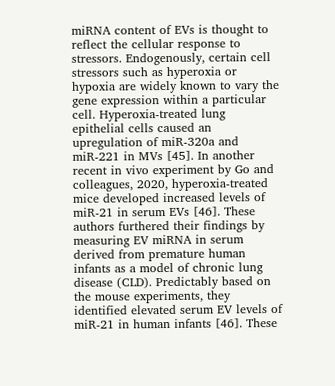miRNA content of EVs is thought to reflect the cellular response to stressors. Endogenously, certain cell stressors such as hyperoxia or hypoxia are widely known to vary the gene expression within a particular cell. Hyperoxia-treated lung epithelial cells caused an upregulation of miR-320a and miR-221 in MVs [45]. In another recent in vivo experiment by Go and colleagues, 2020, hyperoxia-treated mice developed increased levels of miR-21 in serum EVs [46]. These authors furthered their findings by measuring EV miRNA in serum derived from premature human infants as a model of chronic lung disease (CLD). Predictably based on the mouse experiments, they identified elevated serum EV levels of miR-21 in human infants [46]. These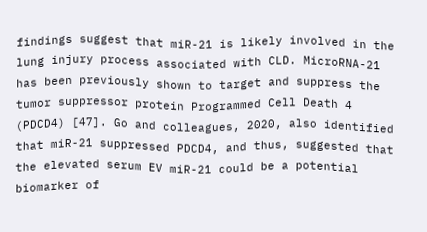findings suggest that miR-21 is likely involved in the lung injury process associated with CLD. MicroRNA-21 has been previously shown to target and suppress the tumor suppressor protein Programmed Cell Death 4 (PDCD4) [47]. Go and colleagues, 2020, also identified that miR-21 suppressed PDCD4, and thus, suggested that the elevated serum EV miR-21 could be a potential biomarker of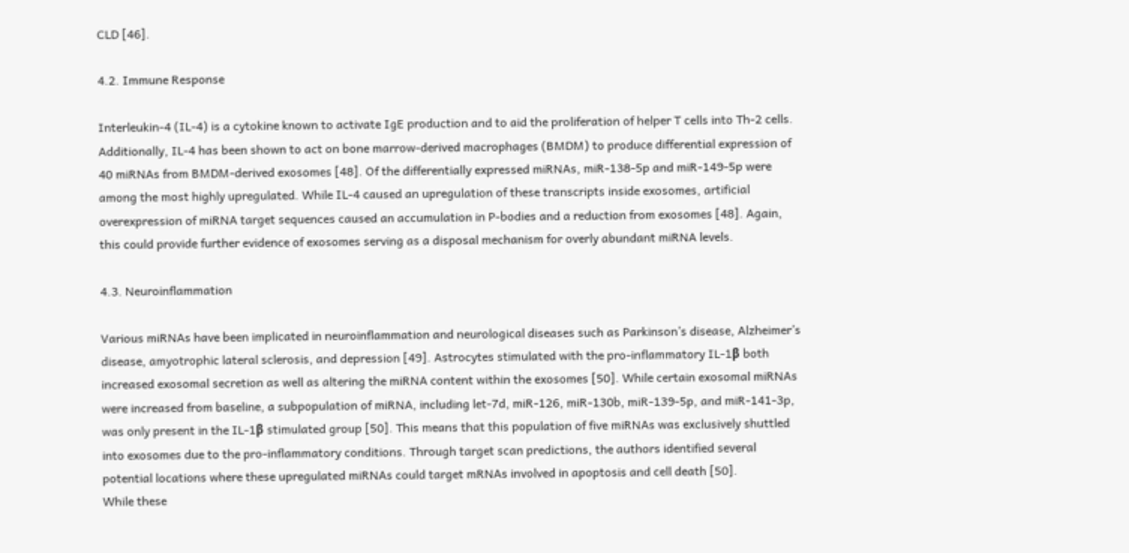CLD [46].

4.2. Immune Response

Interleukin-4 (IL-4) is a cytokine known to activate IgE production and to aid the proliferation of helper T cells into Th-2 cells. Additionally, IL-4 has been shown to act on bone marrow-derived macrophages (BMDM) to produce differential expression of 40 miRNAs from BMDM-derived exosomes [48]. Of the differentially expressed miRNAs, miR-138-5p and miR-149-5p were among the most highly upregulated. While IL-4 caused an upregulation of these transcripts inside exosomes, artificial overexpression of miRNA target sequences caused an accumulation in P-bodies and a reduction from exosomes [48]. Again, this could provide further evidence of exosomes serving as a disposal mechanism for overly abundant miRNA levels.

4.3. Neuroinflammation

Various miRNAs have been implicated in neuroinflammation and neurological diseases such as Parkinson’s disease, Alzheimer’s disease, amyotrophic lateral sclerosis, and depression [49]. Astrocytes stimulated with the pro-inflammatory IL-1β both increased exosomal secretion as well as altering the miRNA content within the exosomes [50]. While certain exosomal miRNAs were increased from baseline, a subpopulation of miRNA, including let-7d, miR-126, miR-130b, miR-139-5p, and miR-141-3p, was only present in the IL-1β stimulated group [50]. This means that this population of five miRNAs was exclusively shuttled into exosomes due to the pro-inflammatory conditions. Through target scan predictions, the authors identified several potential locations where these upregulated miRNAs could target mRNAs involved in apoptosis and cell death [50].
While these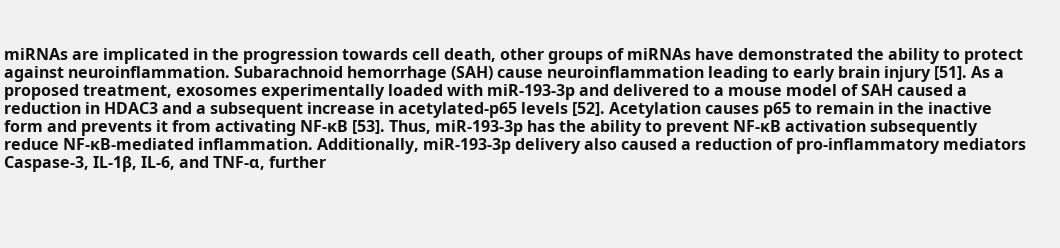miRNAs are implicated in the progression towards cell death, other groups of miRNAs have demonstrated the ability to protect against neuroinflammation. Subarachnoid hemorrhage (SAH) cause neuroinflammation leading to early brain injury [51]. As a proposed treatment, exosomes experimentally loaded with miR-193-3p and delivered to a mouse model of SAH caused a reduction in HDAC3 and a subsequent increase in acetylated-p65 levels [52]. Acetylation causes p65 to remain in the inactive form and prevents it from activating NF-κB [53]. Thus, miR-193-3p has the ability to prevent NF-κB activation subsequently reduce NF-κB-mediated inflammation. Additionally, miR-193-3p delivery also caused a reduction of pro-inflammatory mediators Caspase-3, IL-1β, IL-6, and TNF-α, further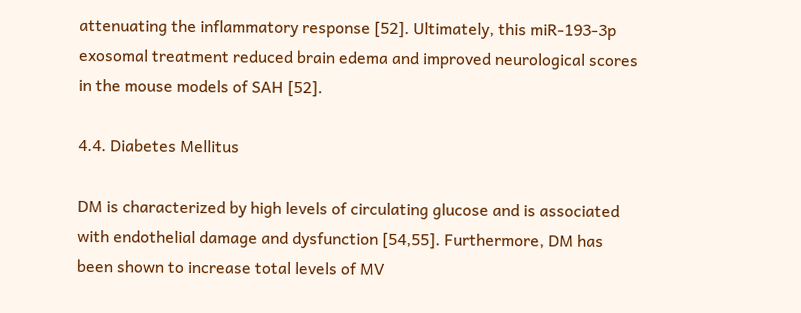attenuating the inflammatory response [52]. Ultimately, this miR-193-3p exosomal treatment reduced brain edema and improved neurological scores in the mouse models of SAH [52].

4.4. Diabetes Mellitus

DM is characterized by high levels of circulating glucose and is associated with endothelial damage and dysfunction [54,55]. Furthermore, DM has been shown to increase total levels of MV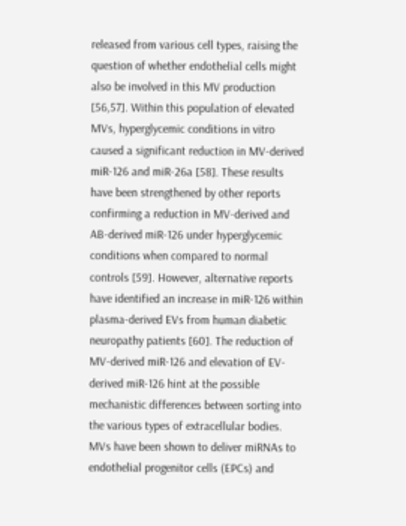released from various cell types, raising the question of whether endothelial cells might also be involved in this MV production [56,57]. Within this population of elevated MVs, hyperglycemic conditions in vitro caused a significant reduction in MV-derived miR-126 and miR-26a [58]. These results have been strengthened by other reports confirming a reduction in MV-derived and AB-derived miR-126 under hyperglycemic conditions when compared to normal controls [59]. However, alternative reports have identified an increase in miR-126 within plasma-derived EVs from human diabetic neuropathy patients [60]. The reduction of MV-derived miR-126 and elevation of EV-derived miR-126 hint at the possible mechanistic differences between sorting into the various types of extracellular bodies.
MVs have been shown to deliver miRNAs to endothelial progenitor cells (EPCs) and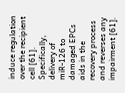induce regulation over the recipient cell [61]. Specifically, delivery of miR-126 to damaged EPCs aids in the recovery process and reverses any impairment [61].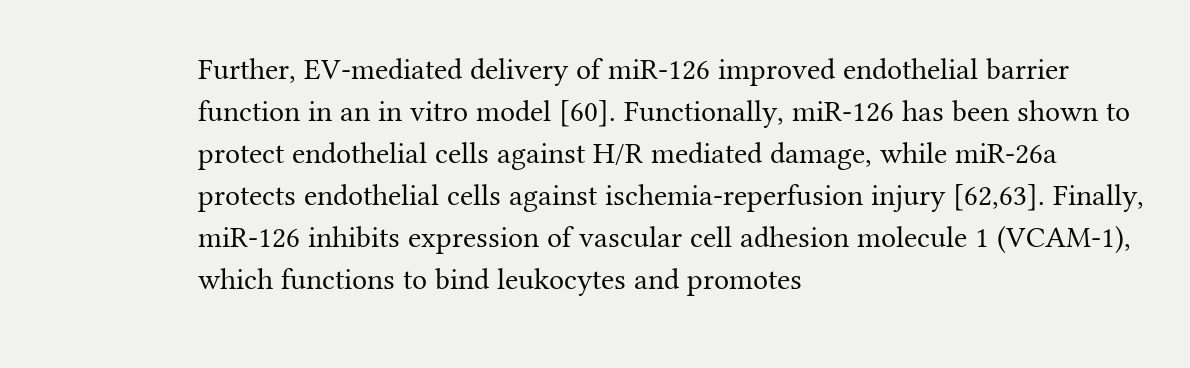Further, EV-mediated delivery of miR-126 improved endothelial barrier function in an in vitro model [60]. Functionally, miR-126 has been shown to protect endothelial cells against H/R mediated damage, while miR-26a protects endothelial cells against ischemia-reperfusion injury [62,63]. Finally, miR-126 inhibits expression of vascular cell adhesion molecule 1 (VCAM-1), which functions to bind leukocytes and promotes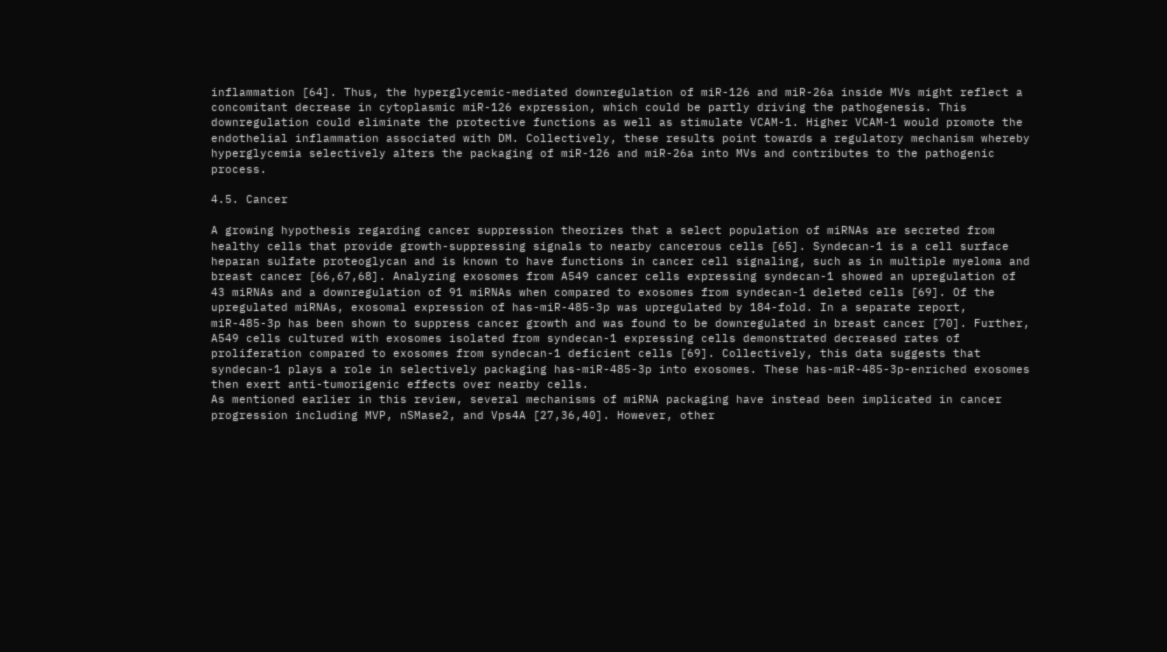inflammation [64]. Thus, the hyperglycemic-mediated downregulation of miR-126 and miR-26a inside MVs might reflect a concomitant decrease in cytoplasmic miR-126 expression, which could be partly driving the pathogenesis. This downregulation could eliminate the protective functions as well as stimulate VCAM-1. Higher VCAM-1 would promote the endothelial inflammation associated with DM. Collectively, these results point towards a regulatory mechanism whereby hyperglycemia selectively alters the packaging of miR-126 and miR-26a into MVs and contributes to the pathogenic process.

4.5. Cancer

A growing hypothesis regarding cancer suppression theorizes that a select population of miRNAs are secreted from healthy cells that provide growth-suppressing signals to nearby cancerous cells [65]. Syndecan-1 is a cell surface heparan sulfate proteoglycan and is known to have functions in cancer cell signaling, such as in multiple myeloma and breast cancer [66,67,68]. Analyzing exosomes from A549 cancer cells expressing syndecan-1 showed an upregulation of 43 miRNAs and a downregulation of 91 miRNAs when compared to exosomes from syndecan-1 deleted cells [69]. Of the upregulated miRNAs, exosomal expression of has-miR-485-3p was upregulated by 184-fold. In a separate report, miR-485-3p has been shown to suppress cancer growth and was found to be downregulated in breast cancer [70]. Further, A549 cells cultured with exosomes isolated from syndecan-1 expressing cells demonstrated decreased rates of proliferation compared to exosomes from syndecan-1 deficient cells [69]. Collectively, this data suggests that syndecan-1 plays a role in selectively packaging has-miR-485-3p into exosomes. These has-miR-485-3p-enriched exosomes then exert anti-tumorigenic effects over nearby cells.
As mentioned earlier in this review, several mechanisms of miRNA packaging have instead been implicated in cancer progression including MVP, nSMase2, and Vps4A [27,36,40]. However, other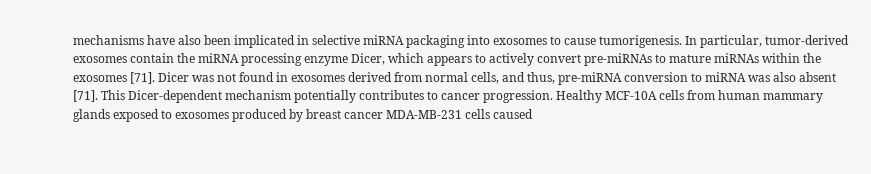mechanisms have also been implicated in selective miRNA packaging into exosomes to cause tumorigenesis. In particular, tumor-derived exosomes contain the miRNA processing enzyme Dicer, which appears to actively convert pre-miRNAs to mature miRNAs within the exosomes [71]. Dicer was not found in exosomes derived from normal cells, and thus, pre-miRNA conversion to miRNA was also absent [71]. This Dicer-dependent mechanism potentially contributes to cancer progression. Healthy MCF-10A cells from human mammary glands exposed to exosomes produced by breast cancer MDA-MB-231 cells caused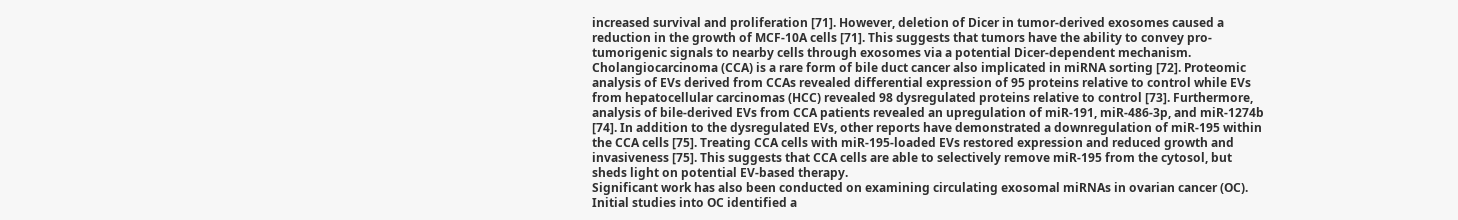increased survival and proliferation [71]. However, deletion of Dicer in tumor-derived exosomes caused a reduction in the growth of MCF-10A cells [71]. This suggests that tumors have the ability to convey pro-tumorigenic signals to nearby cells through exosomes via a potential Dicer-dependent mechanism.
Cholangiocarcinoma (CCA) is a rare form of bile duct cancer also implicated in miRNA sorting [72]. Proteomic analysis of EVs derived from CCAs revealed differential expression of 95 proteins relative to control while EVs from hepatocellular carcinomas (HCC) revealed 98 dysregulated proteins relative to control [73]. Furthermore, analysis of bile-derived EVs from CCA patients revealed an upregulation of miR-191, miR-486-3p, and miR-1274b [74]. In addition to the dysregulated EVs, other reports have demonstrated a downregulation of miR-195 within the CCA cells [75]. Treating CCA cells with miR-195-loaded EVs restored expression and reduced growth and invasiveness [75]. This suggests that CCA cells are able to selectively remove miR-195 from the cytosol, but sheds light on potential EV-based therapy.
Significant work has also been conducted on examining circulating exosomal miRNAs in ovarian cancer (OC). Initial studies into OC identified a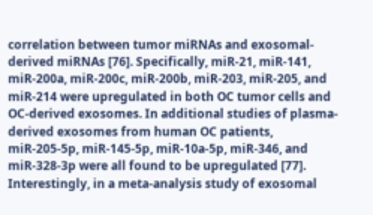correlation between tumor miRNAs and exosomal-derived miRNAs [76]. Specifically, miR-21, miR-141, miR-200a, miR-200c, miR-200b, miR-203, miR-205, and miR-214 were upregulated in both OC tumor cells and OC-derived exosomes. In additional studies of plasma-derived exosomes from human OC patients, miR-205-5p, miR-145-5p, miR-10a-5p, miR-346, and miR-328-3p were all found to be upregulated [77]. Interestingly, in a meta-analysis study of exosomal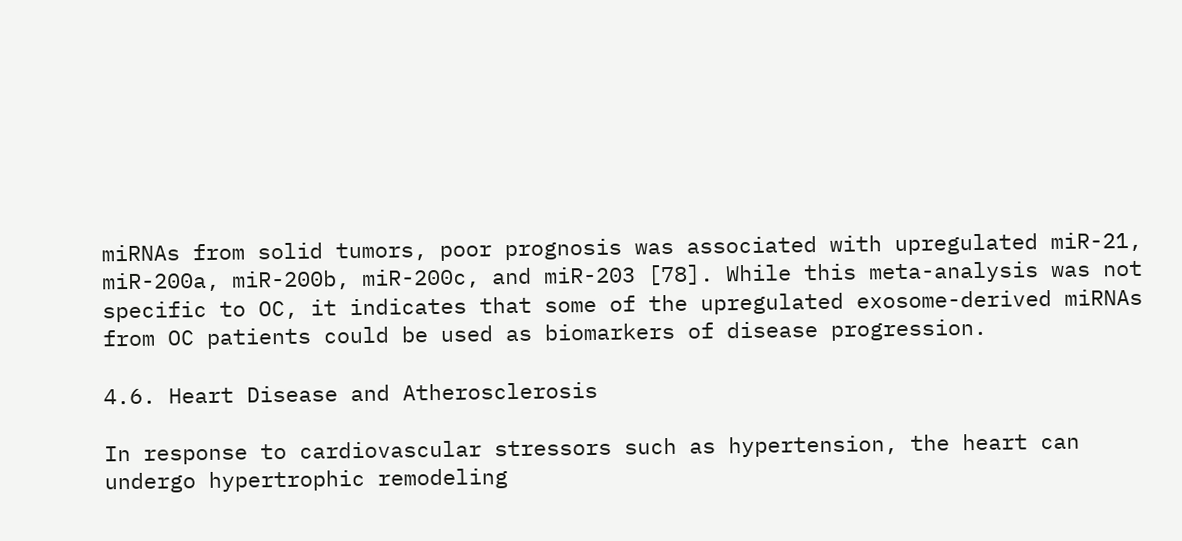miRNAs from solid tumors, poor prognosis was associated with upregulated miR-21, miR-200a, miR-200b, miR-200c, and miR-203 [78]. While this meta-analysis was not specific to OC, it indicates that some of the upregulated exosome-derived miRNAs from OC patients could be used as biomarkers of disease progression.

4.6. Heart Disease and Atherosclerosis

In response to cardiovascular stressors such as hypertension, the heart can undergo hypertrophic remodeling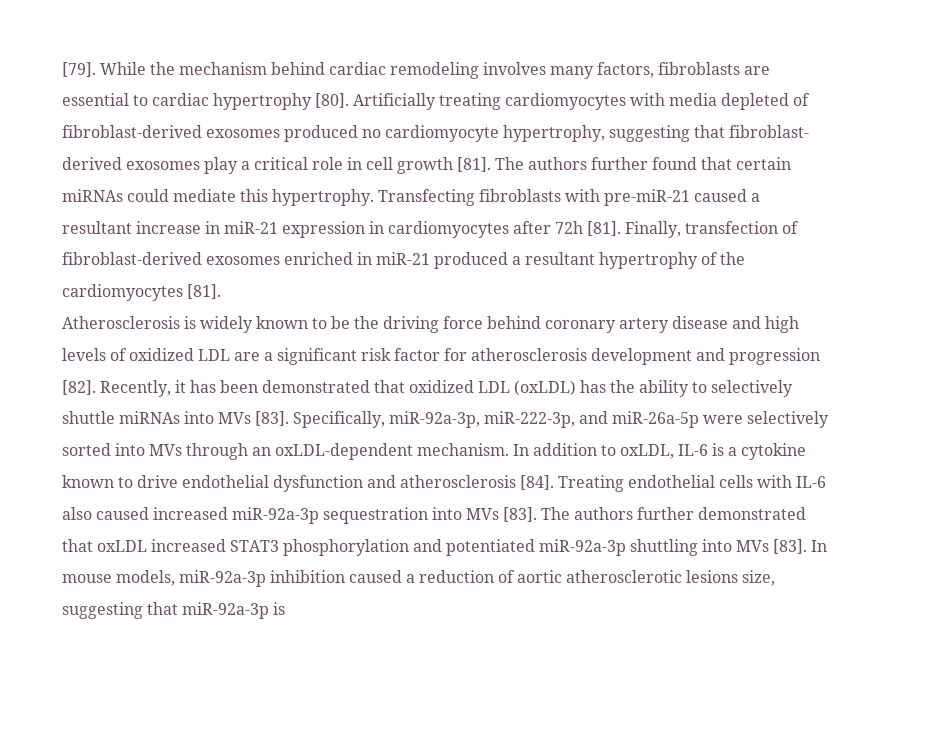[79]. While the mechanism behind cardiac remodeling involves many factors, fibroblasts are essential to cardiac hypertrophy [80]. Artificially treating cardiomyocytes with media depleted of fibroblast-derived exosomes produced no cardiomyocyte hypertrophy, suggesting that fibroblast-derived exosomes play a critical role in cell growth [81]. The authors further found that certain miRNAs could mediate this hypertrophy. Transfecting fibroblasts with pre-miR-21 caused a resultant increase in miR-21 expression in cardiomyocytes after 72h [81]. Finally, transfection of fibroblast-derived exosomes enriched in miR-21 produced a resultant hypertrophy of the cardiomyocytes [81].
Atherosclerosis is widely known to be the driving force behind coronary artery disease and high levels of oxidized LDL are a significant risk factor for atherosclerosis development and progression [82]. Recently, it has been demonstrated that oxidized LDL (oxLDL) has the ability to selectively shuttle miRNAs into MVs [83]. Specifically, miR-92a-3p, miR-222-3p, and miR-26a-5p were selectively sorted into MVs through an oxLDL-dependent mechanism. In addition to oxLDL, IL-6 is a cytokine known to drive endothelial dysfunction and atherosclerosis [84]. Treating endothelial cells with IL-6 also caused increased miR-92a-3p sequestration into MVs [83]. The authors further demonstrated that oxLDL increased STAT3 phosphorylation and potentiated miR-92a-3p shuttling into MVs [83]. In mouse models, miR-92a-3p inhibition caused a reduction of aortic atherosclerotic lesions size, suggesting that miR-92a-3p is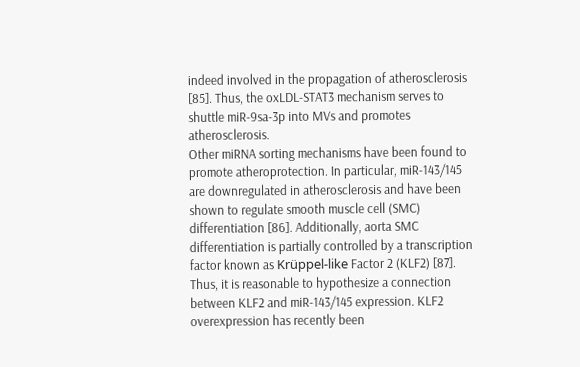indeed involved in the propagation of atherosclerosis [85]. Thus, the oxLDL-STAT3 mechanism serves to shuttle miR-9sa-3p into MVs and promotes atherosclerosis.
Other miRNA sorting mechanisms have been found to promote atheroprotection. In particular, miR-143/145 are downregulated in atherosclerosis and have been shown to regulate smooth muscle cell (SMC) differentiation [86]. Additionally, aorta SMC differentiation is partially controlled by a transcription factor known as Krüppel-like Factor 2 (KLF2) [87]. Thus, it is reasonable to hypothesize a connection between KLF2 and miR-143/145 expression. KLF2 overexpression has recently been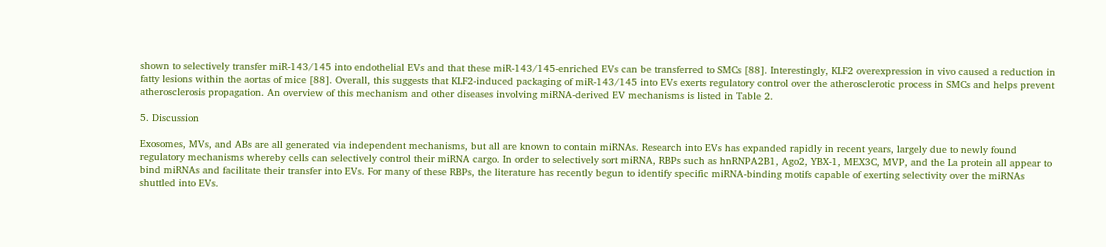shown to selectively transfer miR-143/145 into endothelial EVs and that these miR-143/145-enriched EVs can be transferred to SMCs [88]. Interestingly, KLF2 overexpression in vivo caused a reduction in fatty lesions within the aortas of mice [88]. Overall, this suggests that KLF2-induced packaging of miR-143/145 into EVs exerts regulatory control over the atherosclerotic process in SMCs and helps prevent atherosclerosis propagation. An overview of this mechanism and other diseases involving miRNA-derived EV mechanisms is listed in Table 2.

5. Discussion

Exosomes, MVs, and ABs are all generated via independent mechanisms, but all are known to contain miRNAs. Research into EVs has expanded rapidly in recent years, largely due to newly found regulatory mechanisms whereby cells can selectively control their miRNA cargo. In order to selectively sort miRNA, RBPs such as hnRNPA2B1, Ago2, YBX-1, MEX3C, MVP, and the La protein all appear to bind miRNAs and facilitate their transfer into EVs. For many of these RBPs, the literature has recently begun to identify specific miRNA-binding motifs capable of exerting selectivity over the miRNAs shuttled into EVs.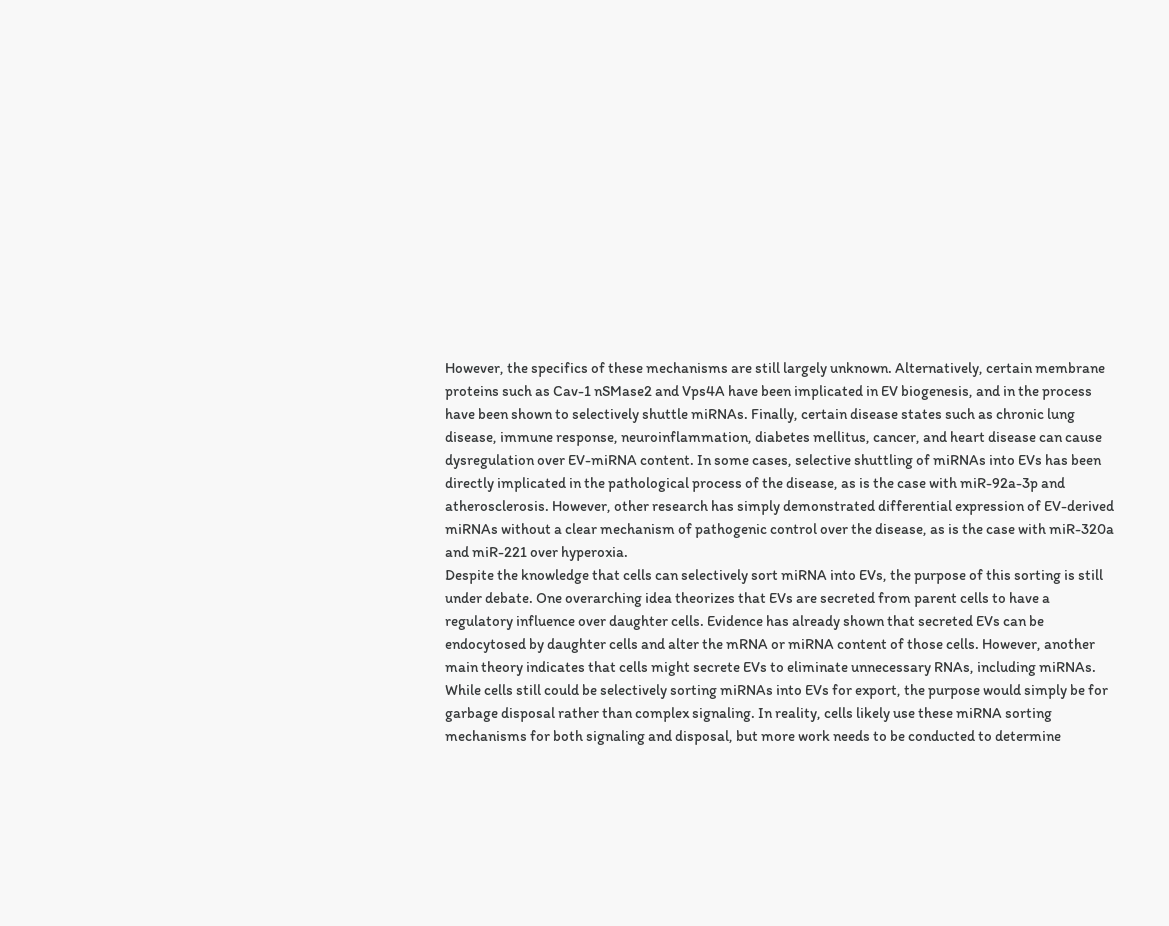However, the specifics of these mechanisms are still largely unknown. Alternatively, certain membrane proteins such as Cav-1 nSMase2 and Vps4A have been implicated in EV biogenesis, and in the process have been shown to selectively shuttle miRNAs. Finally, certain disease states such as chronic lung disease, immune response, neuroinflammation, diabetes mellitus, cancer, and heart disease can cause dysregulation over EV-miRNA content. In some cases, selective shuttling of miRNAs into EVs has been directly implicated in the pathological process of the disease, as is the case with miR-92a-3p and atherosclerosis. However, other research has simply demonstrated differential expression of EV-derived miRNAs without a clear mechanism of pathogenic control over the disease, as is the case with miR-320a and miR-221 over hyperoxia.
Despite the knowledge that cells can selectively sort miRNA into EVs, the purpose of this sorting is still under debate. One overarching idea theorizes that EVs are secreted from parent cells to have a regulatory influence over daughter cells. Evidence has already shown that secreted EVs can be endocytosed by daughter cells and alter the mRNA or miRNA content of those cells. However, another main theory indicates that cells might secrete EVs to eliminate unnecessary RNAs, including miRNAs. While cells still could be selectively sorting miRNAs into EVs for export, the purpose would simply be for garbage disposal rather than complex signaling. In reality, cells likely use these miRNA sorting mechanisms for both signaling and disposal, but more work needs to be conducted to determine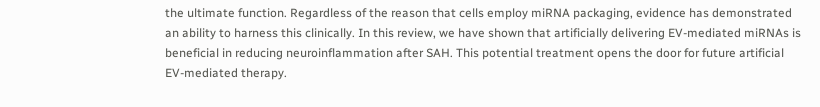the ultimate function. Regardless of the reason that cells employ miRNA packaging, evidence has demonstrated an ability to harness this clinically. In this review, we have shown that artificially delivering EV-mediated miRNAs is beneficial in reducing neuroinflammation after SAH. This potential treatment opens the door for future artificial EV-mediated therapy.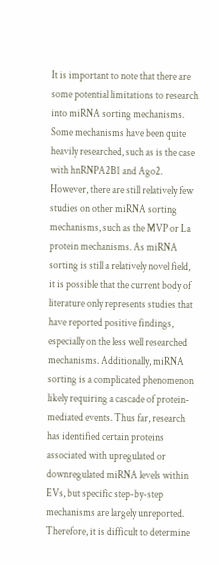It is important to note that there are some potential limitations to research into miRNA sorting mechanisms. Some mechanisms have been quite heavily researched, such as is the case with hnRNPA2B1 and Ago2. However, there are still relatively few studies on other miRNA sorting mechanisms, such as the MVP or La protein mechanisms. As miRNA sorting is still a relatively novel field, it is possible that the current body of literature only represents studies that have reported positive findings, especially on the less well researched mechanisms. Additionally, miRNA sorting is a complicated phenomenon likely requiring a cascade of protein-mediated events. Thus far, research has identified certain proteins associated with upregulated or downregulated miRNA levels within EVs, but specific step-by-step mechanisms are largely unreported. Therefore, it is difficult to determine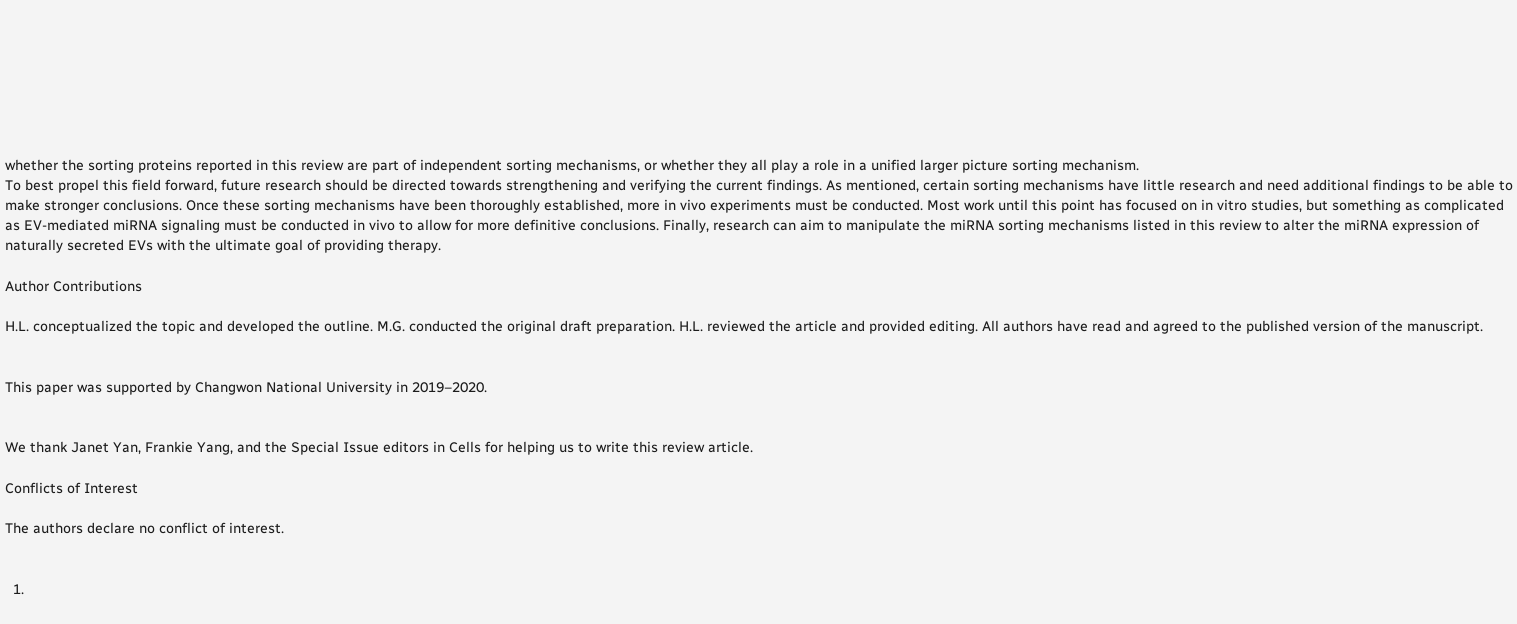whether the sorting proteins reported in this review are part of independent sorting mechanisms, or whether they all play a role in a unified larger picture sorting mechanism.
To best propel this field forward, future research should be directed towards strengthening and verifying the current findings. As mentioned, certain sorting mechanisms have little research and need additional findings to be able to make stronger conclusions. Once these sorting mechanisms have been thoroughly established, more in vivo experiments must be conducted. Most work until this point has focused on in vitro studies, but something as complicated as EV-mediated miRNA signaling must be conducted in vivo to allow for more definitive conclusions. Finally, research can aim to manipulate the miRNA sorting mechanisms listed in this review to alter the miRNA expression of naturally secreted EVs with the ultimate goal of providing therapy.

Author Contributions

H.L. conceptualized the topic and developed the outline. M.G. conducted the original draft preparation. H.L. reviewed the article and provided editing. All authors have read and agreed to the published version of the manuscript.


This paper was supported by Changwon National University in 2019–2020.


We thank Janet Yan, Frankie Yang, and the Special Issue editors in Cells for helping us to write this review article.

Conflicts of Interest

The authors declare no conflict of interest.


  1.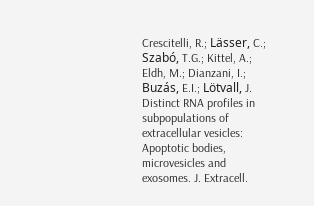Crescitelli, R.; Lässer, C.; Szabó, T.G.; Kittel, A.; Eldh, M.; Dianzani, I.; Buzás, E.I.; Lötvall, J. Distinct RNA profiles in subpopulations of extracellular vesicles: Apoptotic bodies, microvesicles and exosomes. J. Extracell.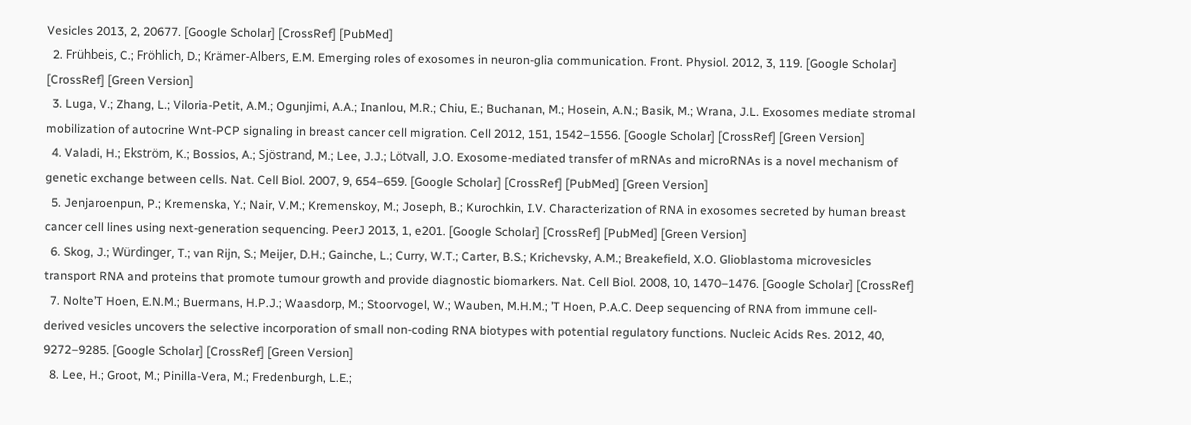Vesicles 2013, 2, 20677. [Google Scholar] [CrossRef] [PubMed]
  2. Frühbeis, C.; Fröhlich, D.; Krämer-Albers, E.M. Emerging roles of exosomes in neuron-glia communication. Front. Physiol. 2012, 3, 119. [Google Scholar] [CrossRef] [Green Version]
  3. Luga, V.; Zhang, L.; Viloria-Petit, A.M.; Ogunjimi, A.A.; Inanlou, M.R.; Chiu, E.; Buchanan, M.; Hosein, A.N.; Basik, M.; Wrana, J.L. Exosomes mediate stromal mobilization of autocrine Wnt-PCP signaling in breast cancer cell migration. Cell 2012, 151, 1542–1556. [Google Scholar] [CrossRef] [Green Version]
  4. Valadi, H.; Ekström, K.; Bossios, A.; Sjöstrand, M.; Lee, J.J.; Lötvall, J.O. Exosome-mediated transfer of mRNAs and microRNAs is a novel mechanism of genetic exchange between cells. Nat. Cell Biol. 2007, 9, 654–659. [Google Scholar] [CrossRef] [PubMed] [Green Version]
  5. Jenjaroenpun, P.; Kremenska, Y.; Nair, V.M.; Kremenskoy, M.; Joseph, B.; Kurochkin, I.V. Characterization of RNA in exosomes secreted by human breast cancer cell lines using next-generation sequencing. PeerJ 2013, 1, e201. [Google Scholar] [CrossRef] [PubMed] [Green Version]
  6. Skog, J.; Würdinger, T.; van Rijn, S.; Meijer, D.H.; Gainche, L.; Curry, W.T.; Carter, B.S.; Krichevsky, A.M.; Breakefield, X.O. Glioblastoma microvesicles transport RNA and proteins that promote tumour growth and provide diagnostic biomarkers. Nat. Cell Biol. 2008, 10, 1470–1476. [Google Scholar] [CrossRef]
  7. Nolte’T Hoen, E.N.M.; Buermans, H.P.J.; Waasdorp, M.; Stoorvogel, W.; Wauben, M.H.M.; ’T Hoen, P.A.C. Deep sequencing of RNA from immune cell-derived vesicles uncovers the selective incorporation of small non-coding RNA biotypes with potential regulatory functions. Nucleic Acids Res. 2012, 40, 9272–9285. [Google Scholar] [CrossRef] [Green Version]
  8. Lee, H.; Groot, M.; Pinilla-Vera, M.; Fredenburgh, L.E.;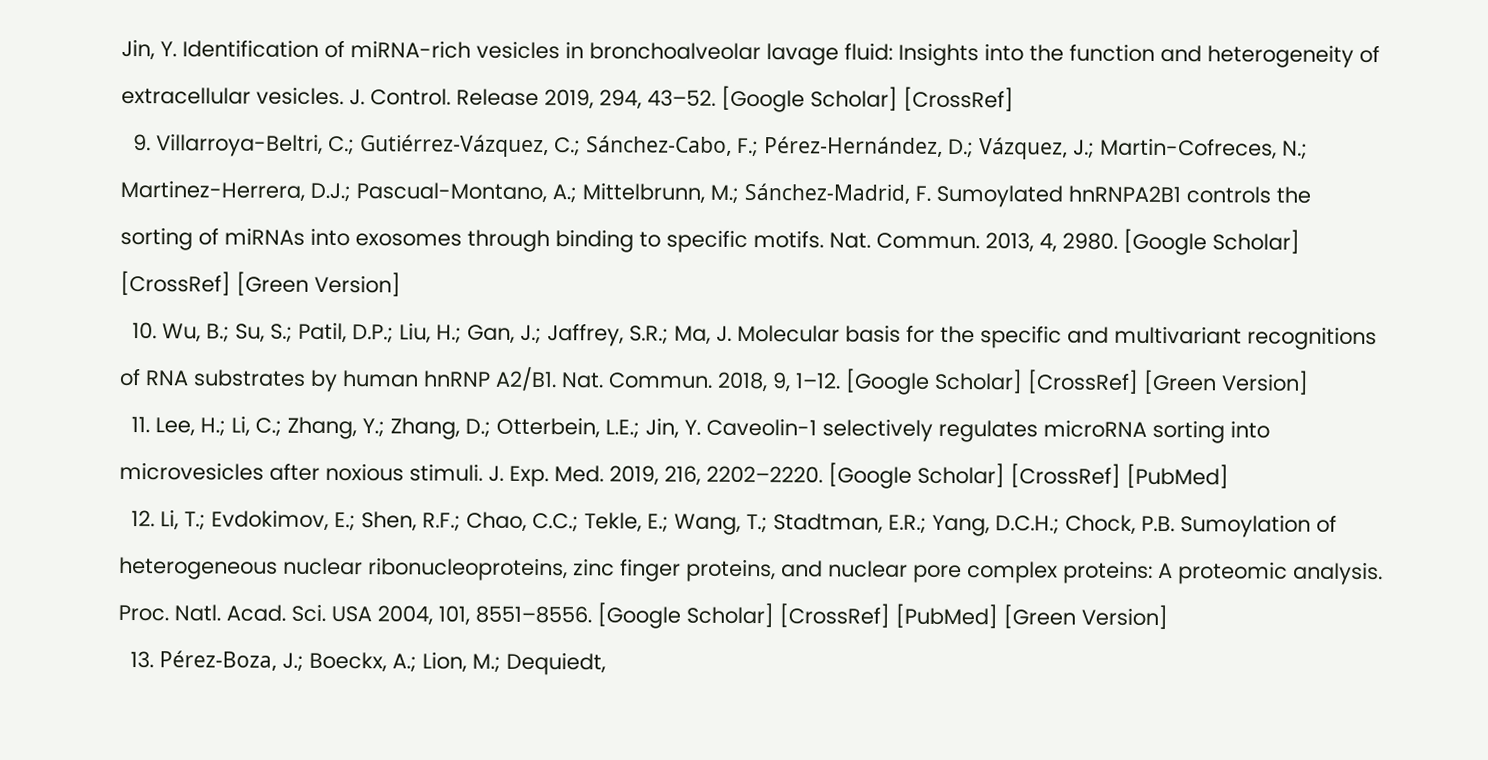Jin, Y. Identification of miRNA-rich vesicles in bronchoalveolar lavage fluid: Insights into the function and heterogeneity of extracellular vesicles. J. Control. Release 2019, 294, 43–52. [Google Scholar] [CrossRef]
  9. Villarroya-Beltri, C.; Gutiérrez-Vázquez, C.; Sánchez-Cabo, F.; Pérez-Hernández, D.; Vázquez, J.; Martin-Cofreces, N.; Martinez-Herrera, D.J.; Pascual-Montano, A.; Mittelbrunn, M.; Sánchez-Madrid, F. Sumoylated hnRNPA2B1 controls the sorting of miRNAs into exosomes through binding to specific motifs. Nat. Commun. 2013, 4, 2980. [Google Scholar] [CrossRef] [Green Version]
  10. Wu, B.; Su, S.; Patil, D.P.; Liu, H.; Gan, J.; Jaffrey, S.R.; Ma, J. Molecular basis for the specific and multivariant recognitions of RNA substrates by human hnRNP A2/B1. Nat. Commun. 2018, 9, 1–12. [Google Scholar] [CrossRef] [Green Version]
  11. Lee, H.; Li, C.; Zhang, Y.; Zhang, D.; Otterbein, L.E.; Jin, Y. Caveolin-1 selectively regulates microRNA sorting into microvesicles after noxious stimuli. J. Exp. Med. 2019, 216, 2202–2220. [Google Scholar] [CrossRef] [PubMed]
  12. Li, T.; Evdokimov, E.; Shen, R.F.; Chao, C.C.; Tekle, E.; Wang, T.; Stadtman, E.R.; Yang, D.C.H.; Chock, P.B. Sumoylation of heterogeneous nuclear ribonucleoproteins, zinc finger proteins, and nuclear pore complex proteins: A proteomic analysis. Proc. Natl. Acad. Sci. USA 2004, 101, 8551–8556. [Google Scholar] [CrossRef] [PubMed] [Green Version]
  13. Pérez-Boza, J.; Boeckx, A.; Lion, M.; Dequiedt,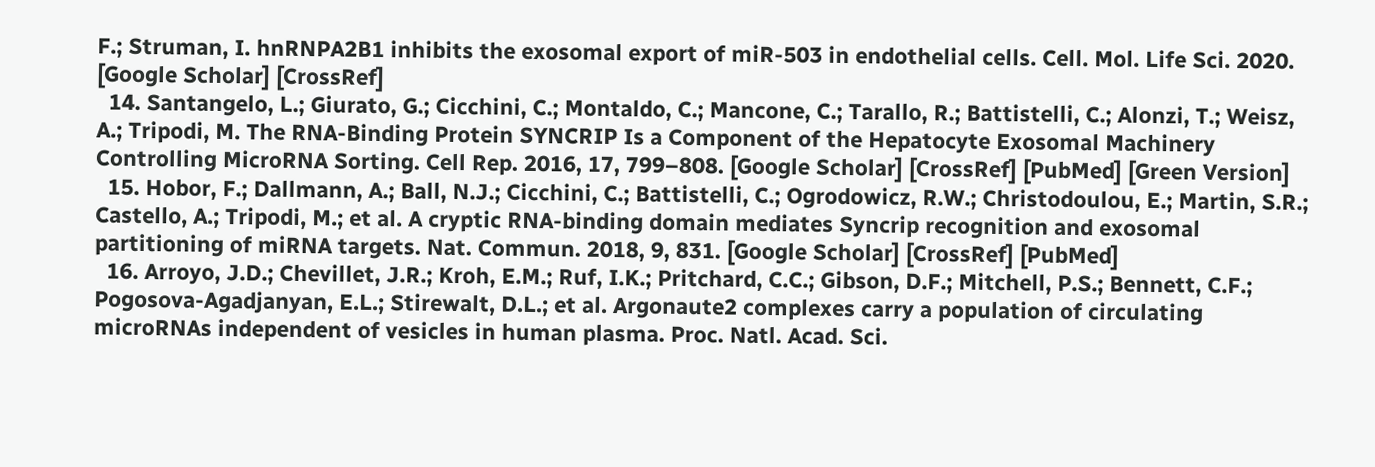F.; Struman, I. hnRNPA2B1 inhibits the exosomal export of miR-503 in endothelial cells. Cell. Mol. Life Sci. 2020. [Google Scholar] [CrossRef]
  14. Santangelo, L.; Giurato, G.; Cicchini, C.; Montaldo, C.; Mancone, C.; Tarallo, R.; Battistelli, C.; Alonzi, T.; Weisz, A.; Tripodi, M. The RNA-Binding Protein SYNCRIP Is a Component of the Hepatocyte Exosomal Machinery Controlling MicroRNA Sorting. Cell Rep. 2016, 17, 799–808. [Google Scholar] [CrossRef] [PubMed] [Green Version]
  15. Hobor, F.; Dallmann, A.; Ball, N.J.; Cicchini, C.; Battistelli, C.; Ogrodowicz, R.W.; Christodoulou, E.; Martin, S.R.; Castello, A.; Tripodi, M.; et al. A cryptic RNA-binding domain mediates Syncrip recognition and exosomal partitioning of miRNA targets. Nat. Commun. 2018, 9, 831. [Google Scholar] [CrossRef] [PubMed]
  16. Arroyo, J.D.; Chevillet, J.R.; Kroh, E.M.; Ruf, I.K.; Pritchard, C.C.; Gibson, D.F.; Mitchell, P.S.; Bennett, C.F.; Pogosova-Agadjanyan, E.L.; Stirewalt, D.L.; et al. Argonaute2 complexes carry a population of circulating microRNAs independent of vesicles in human plasma. Proc. Natl. Acad. Sci.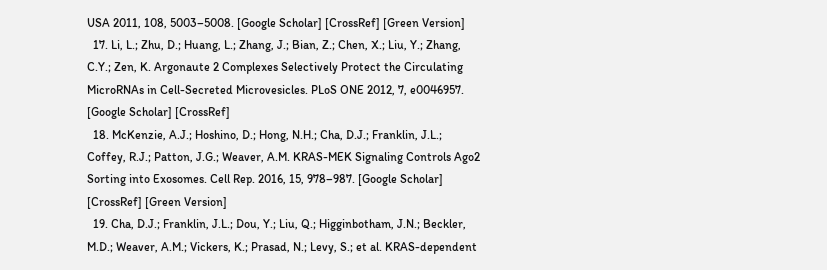USA 2011, 108, 5003–5008. [Google Scholar] [CrossRef] [Green Version]
  17. Li, L.; Zhu, D.; Huang, L.; Zhang, J.; Bian, Z.; Chen, X.; Liu, Y.; Zhang, C.Y.; Zen, K. Argonaute 2 Complexes Selectively Protect the Circulating MicroRNAs in Cell-Secreted Microvesicles. PLoS ONE 2012, 7, e0046957. [Google Scholar] [CrossRef]
  18. McKenzie, A.J.; Hoshino, D.; Hong, N.H.; Cha, D.J.; Franklin, J.L.; Coffey, R.J.; Patton, J.G.; Weaver, A.M. KRAS-MEK Signaling Controls Ago2 Sorting into Exosomes. Cell Rep. 2016, 15, 978–987. [Google Scholar] [CrossRef] [Green Version]
  19. Cha, D.J.; Franklin, J.L.; Dou, Y.; Liu, Q.; Higginbotham, J.N.; Beckler, M.D.; Weaver, A.M.; Vickers, K.; Prasad, N.; Levy, S.; et al. KRAS-dependent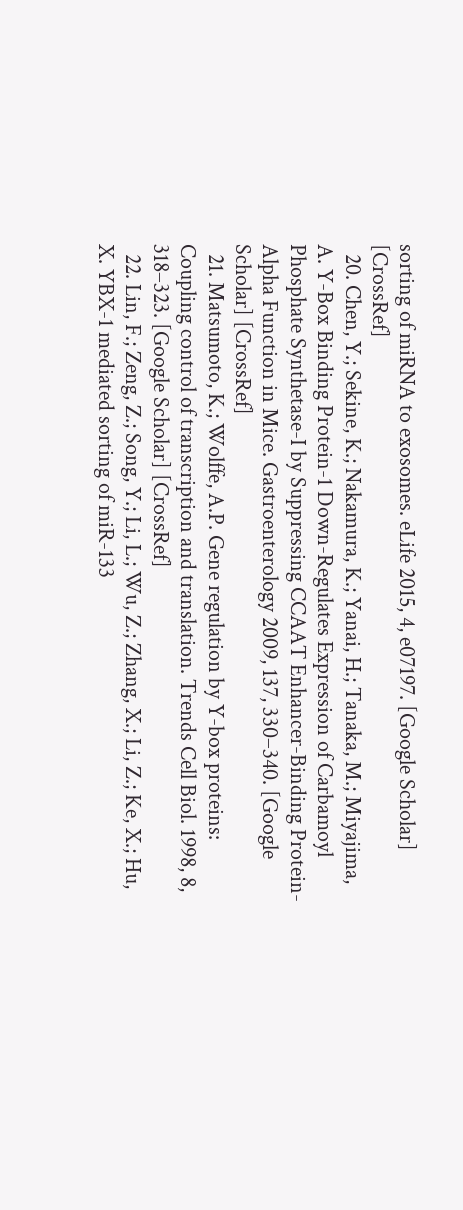sorting of miRNA to exosomes. eLife 2015, 4, e07197. [Google Scholar] [CrossRef]
  20. Chen, Y.; Sekine, K.; Nakamura, K.; Yanai, H.; Tanaka, M.; Miyajima, A. Y-Box Binding Protein-1 Down-Regulates Expression of Carbamoyl Phosphate Synthetase-I by Suppressing CCAAT Enhancer-Binding Protein-Alpha Function in Mice. Gastroenterology 2009, 137, 330–340. [Google Scholar] [CrossRef]
  21. Matsumoto, K.; Wolffe, A.P. Gene regulation by Y-box proteins: Coupling control of transcription and translation. Trends Cell Biol. 1998, 8, 318–323. [Google Scholar] [CrossRef]
  22. Lin, F.; Zeng, Z.; Song, Y.; Li, L.; Wu, Z.; Zhang, X.; Li, Z.; Ke, X.; Hu, X. YBX-1 mediated sorting of miR-133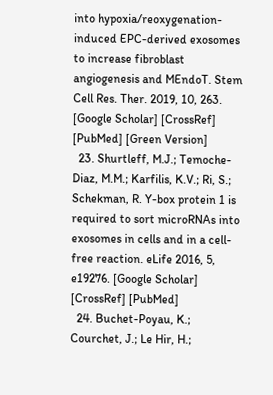into hypoxia/reoxygenation-induced EPC-derived exosomes to increase fibroblast angiogenesis and MEndoT. Stem Cell Res. Ther. 2019, 10, 263. [Google Scholar] [CrossRef] [PubMed] [Green Version]
  23. Shurtleff, M.J.; Temoche-Diaz, M.M.; Karfilis, K.V.; Ri, S.; Schekman, R. Y-box protein 1 is required to sort microRNAs into exosomes in cells and in a cell-free reaction. eLife 2016, 5, e19276. [Google Scholar] [CrossRef] [PubMed]
  24. Buchet-Poyau, K.; Courchet, J.; Le Hir, H.;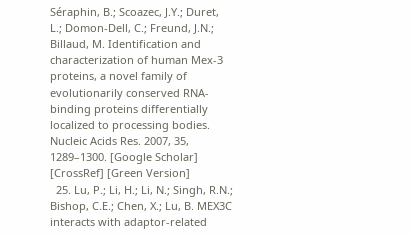Séraphin, B.; Scoazec, J.Y.; Duret, L.; Domon-Dell, C.; Freund, J.N.; Billaud, M. Identification and characterization of human Mex-3 proteins, a novel family of evolutionarily conserved RNA-binding proteins differentially localized to processing bodies. Nucleic Acids Res. 2007, 35, 1289–1300. [Google Scholar] [CrossRef] [Green Version]
  25. Lu, P.; Li, H.; Li, N.; Singh, R.N.; Bishop, C.E.; Chen, X.; Lu, B. MEX3C interacts with adaptor-related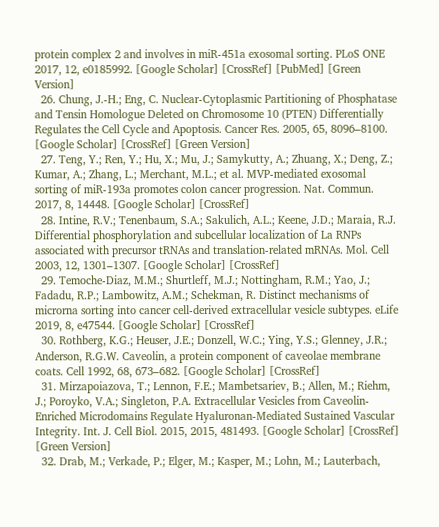protein complex 2 and involves in miR-451a exosomal sorting. PLoS ONE 2017, 12, e0185992. [Google Scholar] [CrossRef] [PubMed] [Green Version]
  26. Chung, J.-H.; Eng, C. Nuclear-Cytoplasmic Partitioning of Phosphatase and Tensin Homologue Deleted on Chromosome 10 (PTEN) Differentially Regulates the Cell Cycle and Apoptosis. Cancer Res. 2005, 65, 8096–8100. [Google Scholar] [CrossRef] [Green Version]
  27. Teng, Y.; Ren, Y.; Hu, X.; Mu, J.; Samykutty, A.; Zhuang, X.; Deng, Z.; Kumar, A.; Zhang, L.; Merchant, M.L.; et al. MVP-mediated exosomal sorting of miR-193a promotes colon cancer progression. Nat. Commun. 2017, 8, 14448. [Google Scholar] [CrossRef]
  28. Intine, R.V.; Tenenbaum, S.A.; Sakulich, A.L.; Keene, J.D.; Maraia, R.J. Differential phosphorylation and subcellular localization of La RNPs associated with precursor tRNAs and translation-related mRNAs. Mol. Cell 2003, 12, 1301–1307. [Google Scholar] [CrossRef]
  29. Temoche-Diaz, M.M.; Shurtleff, M.J.; Nottingham, R.M.; Yao, J.; Fadadu, R.P.; Lambowitz, A.M.; Schekman, R. Distinct mechanisms of microrna sorting into cancer cell-derived extracellular vesicle subtypes. eLife 2019, 8, e47544. [Google Scholar] [CrossRef]
  30. Rothberg, K.G.; Heuser, J.E.; Donzell, W.C.; Ying, Y.S.; Glenney, J.R.; Anderson, R.G.W. Caveolin, a protein component of caveolae membrane coats. Cell 1992, 68, 673–682. [Google Scholar] [CrossRef]
  31. Mirzapoiazova, T.; Lennon, F.E.; Mambetsariev, B.; Allen, M.; Riehm, J.; Poroyko, V.A.; Singleton, P.A. Extracellular Vesicles from Caveolin-Enriched Microdomains Regulate Hyaluronan-Mediated Sustained Vascular Integrity. Int. J. Cell Biol. 2015, 2015, 481493. [Google Scholar] [CrossRef] [Green Version]
  32. Drab, M.; Verkade, P.; Elger, M.; Kasper, M.; Lohn, M.; Lauterbach,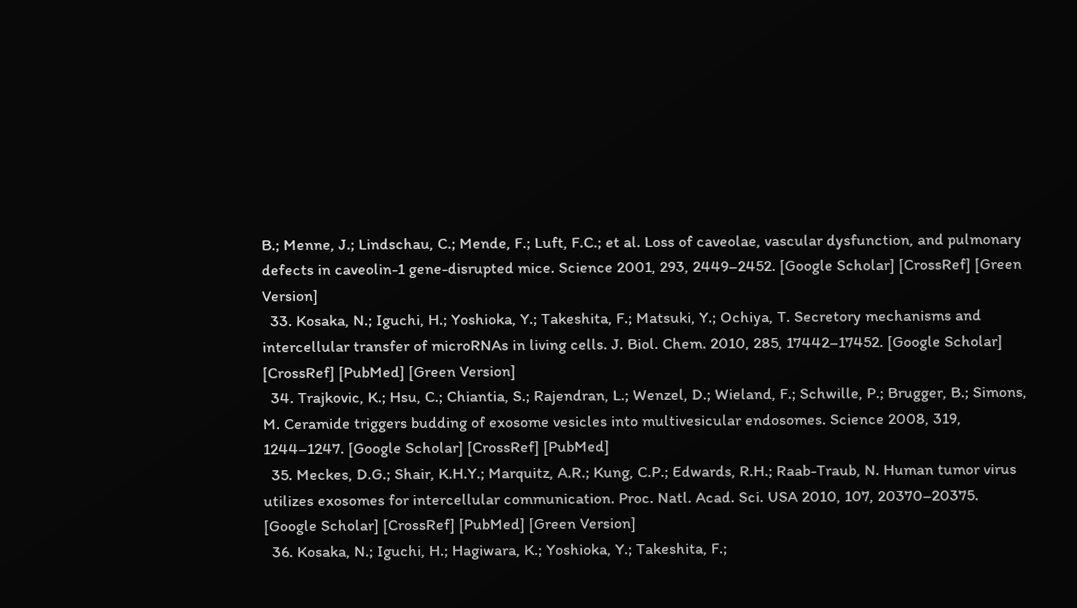B.; Menne, J.; Lindschau, C.; Mende, F.; Luft, F.C.; et al. Loss of caveolae, vascular dysfunction, and pulmonary defects in caveolin-1 gene-disrupted mice. Science 2001, 293, 2449–2452. [Google Scholar] [CrossRef] [Green Version]
  33. Kosaka, N.; Iguchi, H.; Yoshioka, Y.; Takeshita, F.; Matsuki, Y.; Ochiya, T. Secretory mechanisms and intercellular transfer of microRNAs in living cells. J. Biol. Chem. 2010, 285, 17442–17452. [Google Scholar] [CrossRef] [PubMed] [Green Version]
  34. Trajkovic, K.; Hsu, C.; Chiantia, S.; Rajendran, L.; Wenzel, D.; Wieland, F.; Schwille, P.; Brugger, B.; Simons, M. Ceramide triggers budding of exosome vesicles into multivesicular endosomes. Science 2008, 319, 1244–1247. [Google Scholar] [CrossRef] [PubMed]
  35. Meckes, D.G.; Shair, K.H.Y.; Marquitz, A.R.; Kung, C.P.; Edwards, R.H.; Raab-Traub, N. Human tumor virus utilizes exosomes for intercellular communication. Proc. Natl. Acad. Sci. USA 2010, 107, 20370–20375. [Google Scholar] [CrossRef] [PubMed] [Green Version]
  36. Kosaka, N.; Iguchi, H.; Hagiwara, K.; Yoshioka, Y.; Takeshita, F.;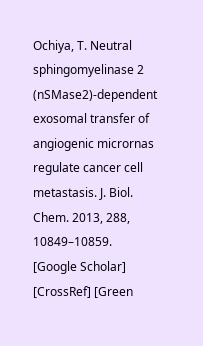Ochiya, T. Neutral sphingomyelinase 2 (nSMase2)-dependent exosomal transfer of angiogenic micrornas regulate cancer cell metastasis. J. Biol. Chem. 2013, 288, 10849–10859. [Google Scholar] [CrossRef] [Green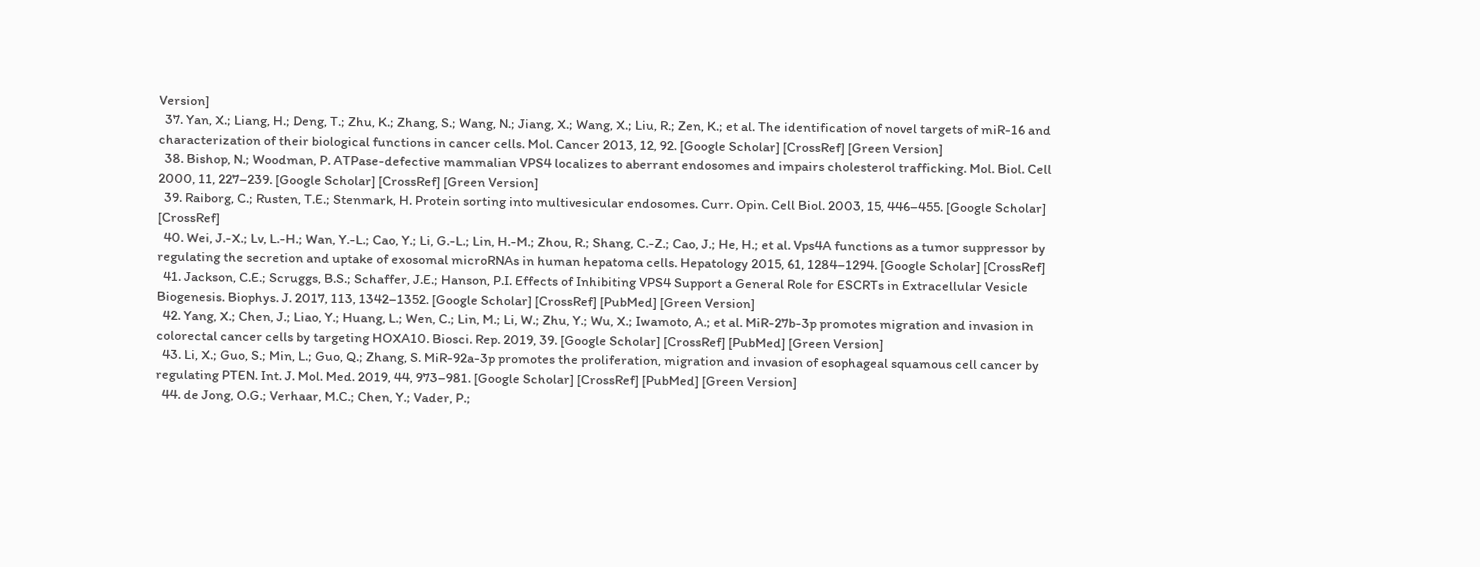Version]
  37. Yan, X.; Liang, H.; Deng, T.; Zhu, K.; Zhang, S.; Wang, N.; Jiang, X.; Wang, X.; Liu, R.; Zen, K.; et al. The identification of novel targets of miR-16 and characterization of their biological functions in cancer cells. Mol. Cancer 2013, 12, 92. [Google Scholar] [CrossRef] [Green Version]
  38. Bishop, N.; Woodman, P. ATPase-defective mammalian VPS4 localizes to aberrant endosomes and impairs cholesterol trafficking. Mol. Biol. Cell 2000, 11, 227–239. [Google Scholar] [CrossRef] [Green Version]
  39. Raiborg, C.; Rusten, T.E.; Stenmark, H. Protein sorting into multivesicular endosomes. Curr. Opin. Cell Biol. 2003, 15, 446–455. [Google Scholar] [CrossRef]
  40. Wei, J.-X.; Lv, L.-H.; Wan, Y.-L.; Cao, Y.; Li, G.-L.; Lin, H.-M.; Zhou, R.; Shang, C.-Z.; Cao, J.; He, H.; et al. Vps4A functions as a tumor suppressor by regulating the secretion and uptake of exosomal microRNAs in human hepatoma cells. Hepatology 2015, 61, 1284–1294. [Google Scholar] [CrossRef]
  41. Jackson, C.E.; Scruggs, B.S.; Schaffer, J.E.; Hanson, P.I. Effects of Inhibiting VPS4 Support a General Role for ESCRTs in Extracellular Vesicle Biogenesis. Biophys. J. 2017, 113, 1342–1352. [Google Scholar] [CrossRef] [PubMed] [Green Version]
  42. Yang, X.; Chen, J.; Liao, Y.; Huang, L.; Wen, C.; Lin, M.; Li, W.; Zhu, Y.; Wu, X.; Iwamoto, A.; et al. MiR-27b-3p promotes migration and invasion in colorectal cancer cells by targeting HOXA10. Biosci. Rep. 2019, 39. [Google Scholar] [CrossRef] [PubMed] [Green Version]
  43. Li, X.; Guo, S.; Min, L.; Guo, Q.; Zhang, S. MiR-92a-3p promotes the proliferation, migration and invasion of esophageal squamous cell cancer by regulating PTEN. Int. J. Mol. Med. 2019, 44, 973–981. [Google Scholar] [CrossRef] [PubMed] [Green Version]
  44. de Jong, O.G.; Verhaar, M.C.; Chen, Y.; Vader, P.;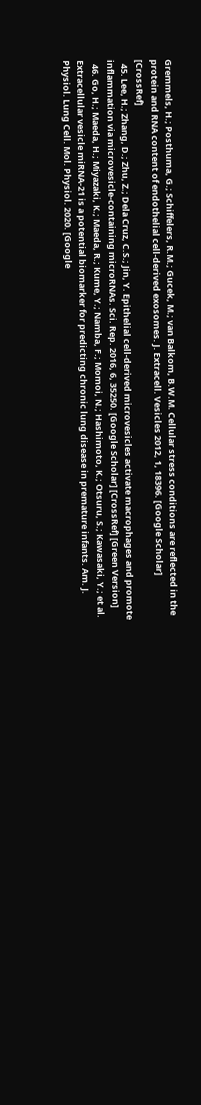Gremmels, H.; Posthuma, G.; Schiffelers, R.M.; Gucek, M.; van Balkom, B.W.M. Cellular stress conditions are reflected in the protein and RNA content of endothelial cell-derived exosomes. J. Extracell. Vesicles 2012, 1, 18396. [Google Scholar] [CrossRef]
  45. Lee, H.; Zhang, D.; Zhu, Z.; Dela Cruz, C.S.; Jin, Y. Epithelial cell-derived microvesicles activate macrophages and promote inflammation via microvesicle-containing microRNAs. Sci. Rep. 2016, 6, 35250. [Google Scholar] [CrossRef] [Green Version]
  46. Go, H.; Maeda, H.; Miyazaki, K.; Maeda, R.; Kume, Y.; Namba, F.; Momoi, N.; Hashimoto, K.; Otsuru, S.; Kawasaki, Y.; et al. Extracellular vesicle miRNA-21 is a potential biomarker for predicting chronic lung disease in premature infants. Am. J. Physiol. Lung Cell. Mol. Physiol. 2020. [Google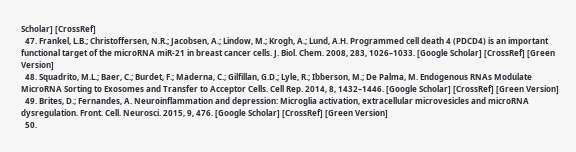Scholar] [CrossRef]
  47. Frankel, L.B.; Christoffersen, N.R.; Jacobsen, A.; Lindow, M.; Krogh, A.; Lund, A.H. Programmed cell death 4 (PDCD4) is an important functional target of the microRNA miR-21 in breast cancer cells. J. Biol. Chem. 2008, 283, 1026–1033. [Google Scholar] [CrossRef] [Green Version]
  48. Squadrito, M.L.; Baer, C.; Burdet, F.; Maderna, C.; Gilfillan, G.D.; Lyle, R.; Ibberson, M.; De Palma, M. Endogenous RNAs Modulate MicroRNA Sorting to Exosomes and Transfer to Acceptor Cells. Cell Rep. 2014, 8, 1432–1446. [Google Scholar] [CrossRef] [Green Version]
  49. Brites, D.; Fernandes, A. Neuroinflammation and depression: Microglia activation, extracellular microvesicles and microRNA dysregulation. Front. Cell. Neurosci. 2015, 9, 476. [Google Scholar] [CrossRef] [Green Version]
  50.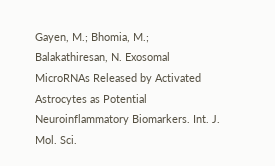Gayen, M.; Bhomia, M.; Balakathiresan, N. Exosomal MicroRNAs Released by Activated Astrocytes as Potential Neuroinflammatory Biomarkers. Int. J. Mol. Sci.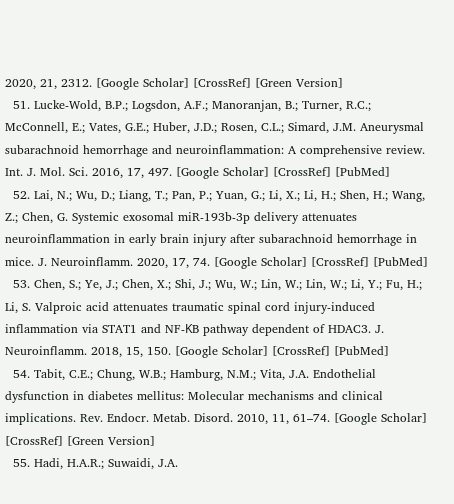2020, 21, 2312. [Google Scholar] [CrossRef] [Green Version]
  51. Lucke-Wold, B.P.; Logsdon, A.F.; Manoranjan, B.; Turner, R.C.; McConnell, E.; Vates, G.E.; Huber, J.D.; Rosen, C.L.; Simard, J.M. Aneurysmal subarachnoid hemorrhage and neuroinflammation: A comprehensive review. Int. J. Mol. Sci. 2016, 17, 497. [Google Scholar] [CrossRef] [PubMed]
  52. Lai, N.; Wu, D.; Liang, T.; Pan, P.; Yuan, G.; Li, X.; Li, H.; Shen, H.; Wang, Z.; Chen, G. Systemic exosomal miR-193b-3p delivery attenuates neuroinflammation in early brain injury after subarachnoid hemorrhage in mice. J. Neuroinflamm. 2020, 17, 74. [Google Scholar] [CrossRef] [PubMed]
  53. Chen, S.; Ye, J.; Chen, X.; Shi, J.; Wu, W.; Lin, W.; Lin, W.; Li, Y.; Fu, H.; Li, S. Valproic acid attenuates traumatic spinal cord injury-induced inflammation via STAT1 and NF-ΚB pathway dependent of HDAC3. J. Neuroinflamm. 2018, 15, 150. [Google Scholar] [CrossRef] [PubMed]
  54. Tabit, C.E.; Chung, W.B.; Hamburg, N.M.; Vita, J.A. Endothelial dysfunction in diabetes mellitus: Molecular mechanisms and clinical implications. Rev. Endocr. Metab. Disord. 2010, 11, 61–74. [Google Scholar] [CrossRef] [Green Version]
  55. Hadi, H.A.R.; Suwaidi, J.A.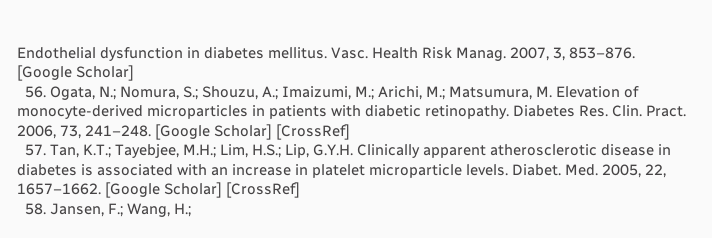Endothelial dysfunction in diabetes mellitus. Vasc. Health Risk Manag. 2007, 3, 853–876. [Google Scholar]
  56. Ogata, N.; Nomura, S.; Shouzu, A.; Imaizumi, M.; Arichi, M.; Matsumura, M. Elevation of monocyte-derived microparticles in patients with diabetic retinopathy. Diabetes Res. Clin. Pract. 2006, 73, 241–248. [Google Scholar] [CrossRef]
  57. Tan, K.T.; Tayebjee, M.H.; Lim, H.S.; Lip, G.Y.H. Clinically apparent atherosclerotic disease in diabetes is associated with an increase in platelet microparticle levels. Diabet. Med. 2005, 22, 1657–1662. [Google Scholar] [CrossRef]
  58. Jansen, F.; Wang, H.;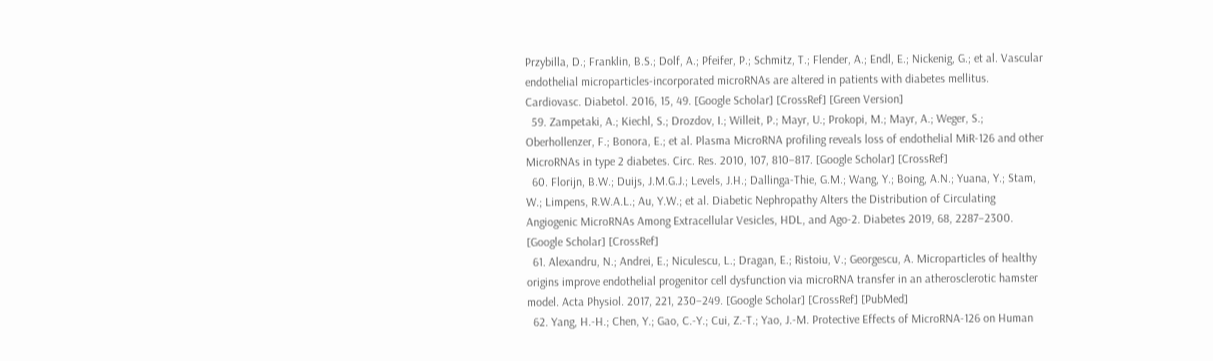Przybilla, D.; Franklin, B.S.; Dolf, A.; Pfeifer, P.; Schmitz, T.; Flender, A.; Endl, E.; Nickenig, G.; et al. Vascular endothelial microparticles-incorporated microRNAs are altered in patients with diabetes mellitus. Cardiovasc. Diabetol. 2016, 15, 49. [Google Scholar] [CrossRef] [Green Version]
  59. Zampetaki, A.; Kiechl, S.; Drozdov, I.; Willeit, P.; Mayr, U.; Prokopi, M.; Mayr, A.; Weger, S.; Oberhollenzer, F.; Bonora, E.; et al. Plasma MicroRNA profiling reveals loss of endothelial MiR-126 and other MicroRNAs in type 2 diabetes. Circ. Res. 2010, 107, 810–817. [Google Scholar] [CrossRef]
  60. Florijn, B.W.; Duijs, J.M.G.J.; Levels, J.H.; Dallinga-Thie, G.M.; Wang, Y.; Boing, A.N.; Yuana, Y.; Stam, W.; Limpens, R.W.A.L.; Au, Y.W.; et al. Diabetic Nephropathy Alters the Distribution of Circulating Angiogenic MicroRNAs Among Extracellular Vesicles, HDL, and Ago-2. Diabetes 2019, 68, 2287–2300. [Google Scholar] [CrossRef]
  61. Alexandru, N.; Andrei, E.; Niculescu, L.; Dragan, E.; Ristoiu, V.; Georgescu, A. Microparticles of healthy origins improve endothelial progenitor cell dysfunction via microRNA transfer in an atherosclerotic hamster model. Acta Physiol. 2017, 221, 230–249. [Google Scholar] [CrossRef] [PubMed]
  62. Yang, H.-H.; Chen, Y.; Gao, C.-Y.; Cui, Z.-T.; Yao, J.-M. Protective Effects of MicroRNA-126 on Human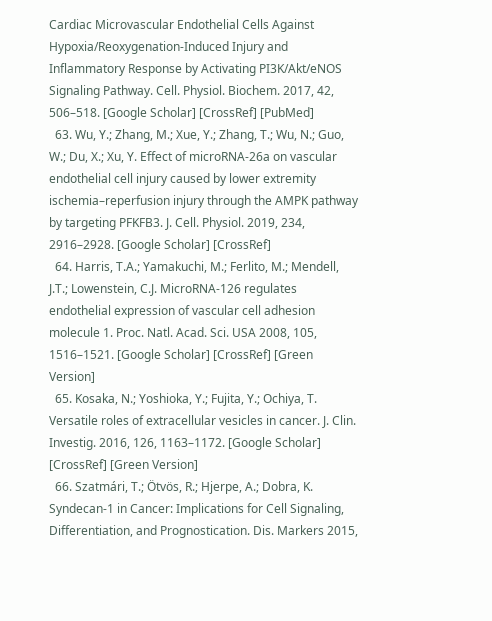Cardiac Microvascular Endothelial Cells Against Hypoxia/Reoxygenation-Induced Injury and Inflammatory Response by Activating PI3K/Akt/eNOS Signaling Pathway. Cell. Physiol. Biochem. 2017, 42, 506–518. [Google Scholar] [CrossRef] [PubMed]
  63. Wu, Y.; Zhang, M.; Xue, Y.; Zhang, T.; Wu, N.; Guo, W.; Du, X.; Xu, Y. Effect of microRNA-26a on vascular endothelial cell injury caused by lower extremity ischemia–reperfusion injury through the AMPK pathway by targeting PFKFB3. J. Cell. Physiol. 2019, 234, 2916–2928. [Google Scholar] [CrossRef]
  64. Harris, T.A.; Yamakuchi, M.; Ferlito, M.; Mendell, J.T.; Lowenstein, C.J. MicroRNA-126 regulates endothelial expression of vascular cell adhesion molecule 1. Proc. Natl. Acad. Sci. USA 2008, 105, 1516–1521. [Google Scholar] [CrossRef] [Green Version]
  65. Kosaka, N.; Yoshioka, Y.; Fujita, Y.; Ochiya, T. Versatile roles of extracellular vesicles in cancer. J. Clin. Investig. 2016, 126, 1163–1172. [Google Scholar] [CrossRef] [Green Version]
  66. Szatmári, T.; Ötvös, R.; Hjerpe, A.; Dobra, K. Syndecan-1 in Cancer: Implications for Cell Signaling, Differentiation, and Prognostication. Dis. Markers 2015,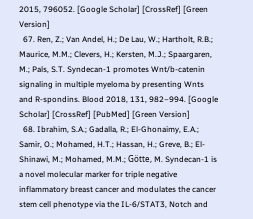2015, 796052. [Google Scholar] [CrossRef] [Green Version]
  67. Ren, Z.; Van Andel, H.; De Lau, W.; Hartholt, R.B.; Maurice, M.M.; Clevers, H.; Kersten, M.J.; Spaargaren, M.; Pals, S.T. Syndecan-1 promotes Wnt/b-catenin signaling in multiple myeloma by presenting Wnts and R-spondins. Blood 2018, 131, 982–994. [Google Scholar] [CrossRef] [PubMed] [Green Version]
  68. Ibrahim, S.A.; Gadalla, R.; El-Ghonaimy, E.A.; Samir, O.; Mohamed, H.T.; Hassan, H.; Greve, B.; El-Shinawi, M.; Mohamed, M.M.; Götte, M. Syndecan-1 is a novel molecular marker for triple negative inflammatory breast cancer and modulates the cancer stem cell phenotype via the IL-6/STAT3, Notch and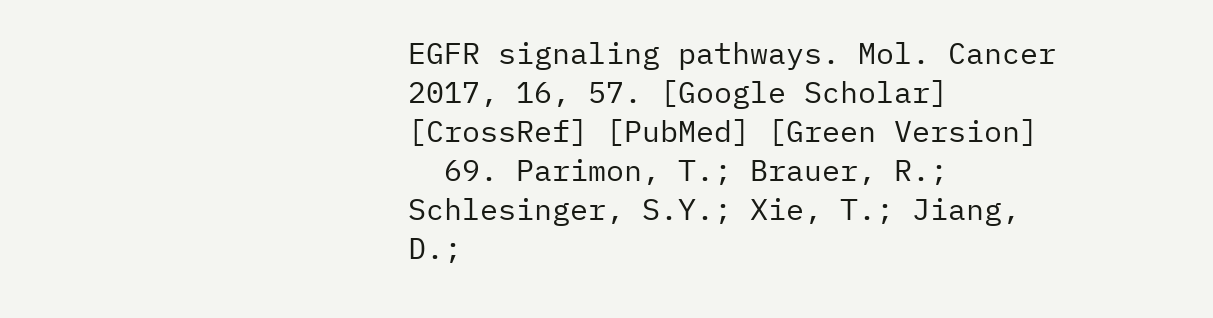EGFR signaling pathways. Mol. Cancer 2017, 16, 57. [Google Scholar] [CrossRef] [PubMed] [Green Version]
  69. Parimon, T.; Brauer, R.; Schlesinger, S.Y.; Xie, T.; Jiang, D.;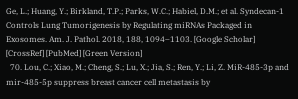Ge, L.; Huang, Y.; Birkland, T.P.; Parks, W.C.; Habiel, D.M.; et al. Syndecan-1 Controls Lung Tumorigenesis by Regulating miRNAs Packaged in Exosomes. Am. J. Pathol. 2018, 188, 1094–1103. [Google Scholar] [CrossRef] [PubMed] [Green Version]
  70. Lou, C.; Xiao, M.; Cheng, S.; Lu, X.; Jia, S.; Ren, Y.; Li, Z. MiR-485-3p and mir-485-5p suppress breast cancer cell metastasis by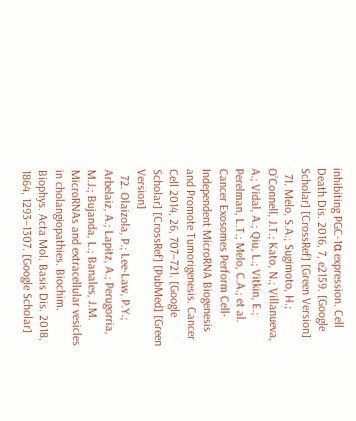inhibiting PGC-1α expression. Cell Death Dis. 2016, 7, e2159. [Google Scholar] [CrossRef] [Green Version]
  71. Melo, S.A.; Sugimoto, H.; O’Connell, J.T.; Kato, N.; Villanueva, A.; Vidal, A.; Qiu, L.; Vitkin, E.; Perelman, L.T.; Melo, C.A.; et al. Cancer Exosomes Perform Cell-Independent MicroRNA Biogenesis and Promote Tumorigenesis. Cancer Cell 2014, 26, 707–721. [Google Scholar] [CrossRef] [PubMed] [Green Version]
  72. Olaizola, P.; Lee-Law, P.Y.; Arbelaiz, A.; Lapitz, A.; Perugorria, M.J.; Bujanda, L.; Banales, J.M. MicroRNAs and extracellular vesicles in cholangiopathies. Biochim. Biophys. Acta Mol. Basis Dis. 2018, 1864, 1293–1307. [Google Scholar]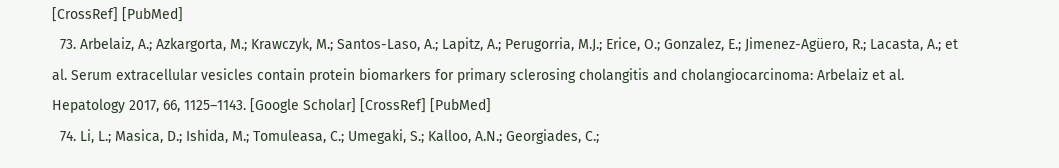[CrossRef] [PubMed]
  73. Arbelaiz, A.; Azkargorta, M.; Krawczyk, M.; Santos-Laso, A.; Lapitz, A.; Perugorria, M.J.; Erice, O.; Gonzalez, E.; Jimenez-Agüero, R.; Lacasta, A.; et al. Serum extracellular vesicles contain protein biomarkers for primary sclerosing cholangitis and cholangiocarcinoma: Arbelaiz et al. Hepatology 2017, 66, 1125–1143. [Google Scholar] [CrossRef] [PubMed]
  74. Li, L.; Masica, D.; Ishida, M.; Tomuleasa, C.; Umegaki, S.; Kalloo, A.N.; Georgiades, C.;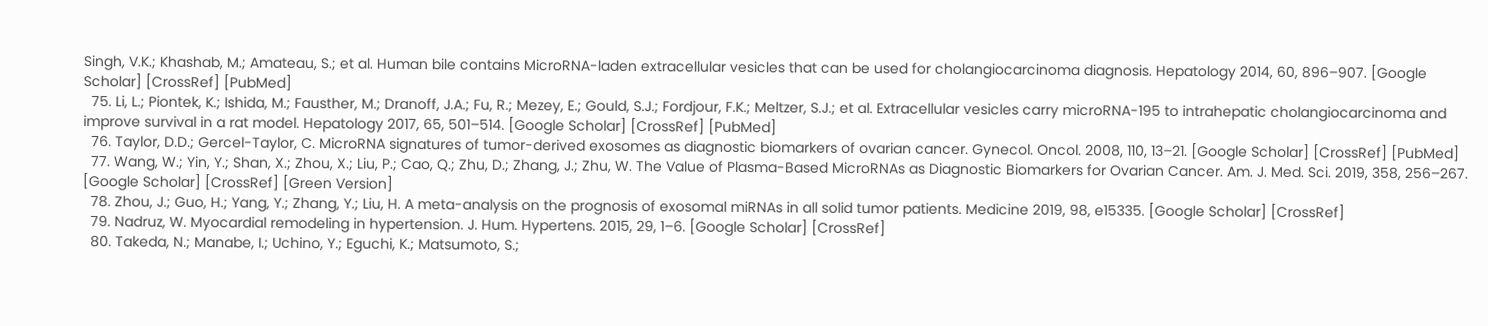Singh, V.K.; Khashab, M.; Amateau, S.; et al. Human bile contains MicroRNA-laden extracellular vesicles that can be used for cholangiocarcinoma diagnosis. Hepatology 2014, 60, 896–907. [Google Scholar] [CrossRef] [PubMed]
  75. Li, L.; Piontek, K.; Ishida, M.; Fausther, M.; Dranoff, J.A.; Fu, R.; Mezey, E.; Gould, S.J.; Fordjour, F.K.; Meltzer, S.J.; et al. Extracellular vesicles carry microRNA-195 to intrahepatic cholangiocarcinoma and improve survival in a rat model. Hepatology 2017, 65, 501–514. [Google Scholar] [CrossRef] [PubMed]
  76. Taylor, D.D.; Gercel-Taylor, C. MicroRNA signatures of tumor-derived exosomes as diagnostic biomarkers of ovarian cancer. Gynecol. Oncol. 2008, 110, 13–21. [Google Scholar] [CrossRef] [PubMed]
  77. Wang, W.; Yin, Y.; Shan, X.; Zhou, X.; Liu, P.; Cao, Q.; Zhu, D.; Zhang, J.; Zhu, W. The Value of Plasma-Based MicroRNAs as Diagnostic Biomarkers for Ovarian Cancer. Am. J. Med. Sci. 2019, 358, 256–267. [Google Scholar] [CrossRef] [Green Version]
  78. Zhou, J.; Guo, H.; Yang, Y.; Zhang, Y.; Liu, H. A meta-analysis on the prognosis of exosomal miRNAs in all solid tumor patients. Medicine 2019, 98, e15335. [Google Scholar] [CrossRef]
  79. Nadruz, W. Myocardial remodeling in hypertension. J. Hum. Hypertens. 2015, 29, 1–6. [Google Scholar] [CrossRef]
  80. Takeda, N.; Manabe, I.; Uchino, Y.; Eguchi, K.; Matsumoto, S.;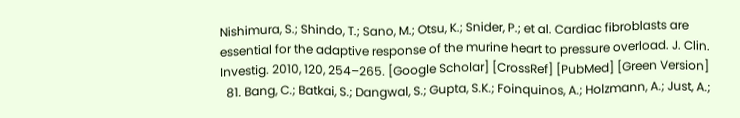Nishimura, S.; Shindo, T.; Sano, M.; Otsu, K.; Snider, P.; et al. Cardiac fibroblasts are essential for the adaptive response of the murine heart to pressure overload. J. Clin. Investig. 2010, 120, 254–265. [Google Scholar] [CrossRef] [PubMed] [Green Version]
  81. Bang, C.; Batkai, S.; Dangwal, S.; Gupta, S.K.; Foinquinos, A.; Holzmann, A.; Just, A.;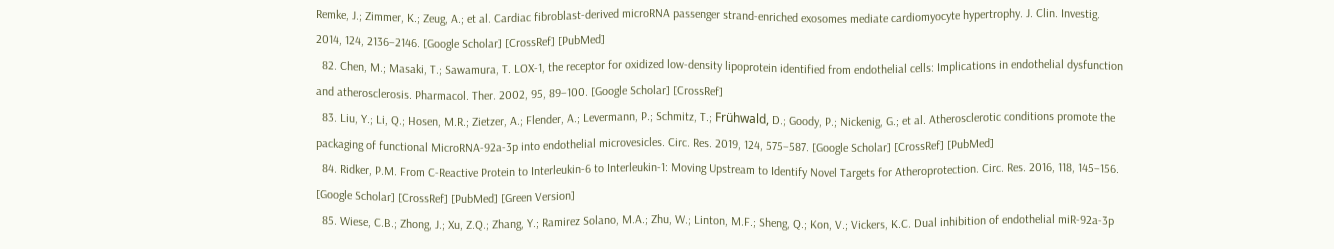Remke, J.; Zimmer, K.; Zeug, A.; et al. Cardiac fibroblast-derived microRNA passenger strand-enriched exosomes mediate cardiomyocyte hypertrophy. J. Clin. Investig. 2014, 124, 2136–2146. [Google Scholar] [CrossRef] [PubMed]
  82. Chen, M.; Masaki, T.; Sawamura, T. LOX-1, the receptor for oxidized low-density lipoprotein identified from endothelial cells: Implications in endothelial dysfunction and atherosclerosis. Pharmacol. Ther. 2002, 95, 89–100. [Google Scholar] [CrossRef]
  83. Liu, Y.; Li, Q.; Hosen, M.R.; Zietzer, A.; Flender, A.; Levermann, P.; Schmitz, T.; Frühwald, D.; Goody, P.; Nickenig, G.; et al. Atherosclerotic conditions promote the packaging of functional MicroRNA-92a-3p into endothelial microvesicles. Circ. Res. 2019, 124, 575–587. [Google Scholar] [CrossRef] [PubMed]
  84. Ridker, P.M. From C-Reactive Protein to Interleukin-6 to Interleukin-1: Moving Upstream to Identify Novel Targets for Atheroprotection. Circ. Res. 2016, 118, 145–156. [Google Scholar] [CrossRef] [PubMed] [Green Version]
  85. Wiese, C.B.; Zhong, J.; Xu, Z.Q.; Zhang, Y.; Ramirez Solano, M.A.; Zhu, W.; Linton, M.F.; Sheng, Q.; Kon, V.; Vickers, K.C. Dual inhibition of endothelial miR-92a-3p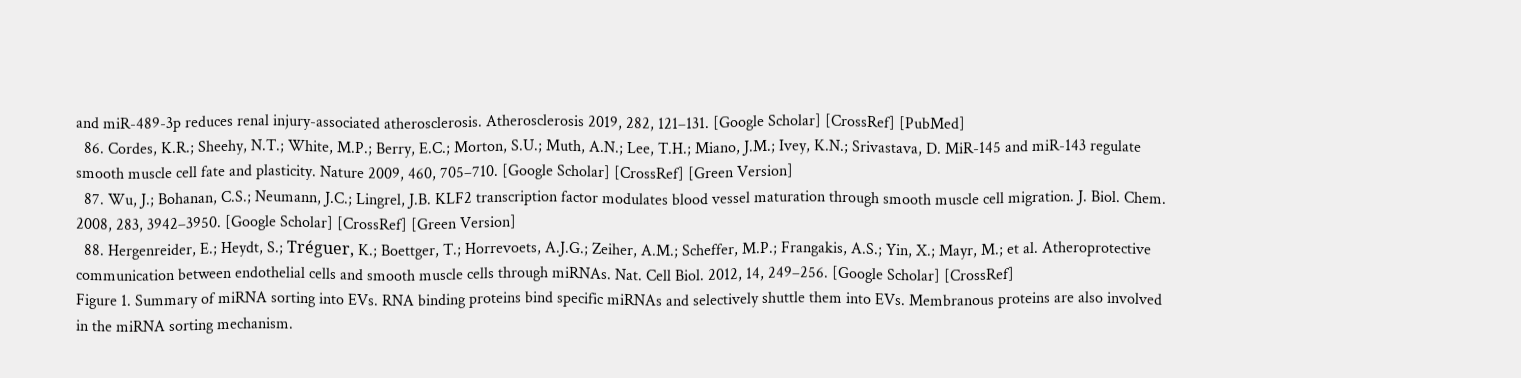and miR-489-3p reduces renal injury-associated atherosclerosis. Atherosclerosis 2019, 282, 121–131. [Google Scholar] [CrossRef] [PubMed]
  86. Cordes, K.R.; Sheehy, N.T.; White, M.P.; Berry, E.C.; Morton, S.U.; Muth, A.N.; Lee, T.H.; Miano, J.M.; Ivey, K.N.; Srivastava, D. MiR-145 and miR-143 regulate smooth muscle cell fate and plasticity. Nature 2009, 460, 705–710. [Google Scholar] [CrossRef] [Green Version]
  87. Wu, J.; Bohanan, C.S.; Neumann, J.C.; Lingrel, J.B. KLF2 transcription factor modulates blood vessel maturation through smooth muscle cell migration. J. Biol. Chem. 2008, 283, 3942–3950. [Google Scholar] [CrossRef] [Green Version]
  88. Hergenreider, E.; Heydt, S.; Tréguer, K.; Boettger, T.; Horrevoets, A.J.G.; Zeiher, A.M.; Scheffer, M.P.; Frangakis, A.S.; Yin, X.; Mayr, M.; et al. Atheroprotective communication between endothelial cells and smooth muscle cells through miRNAs. Nat. Cell Biol. 2012, 14, 249–256. [Google Scholar] [CrossRef]
Figure 1. Summary of miRNA sorting into EVs. RNA binding proteins bind specific miRNAs and selectively shuttle them into EVs. Membranous proteins are also involved in the miRNA sorting mechanism.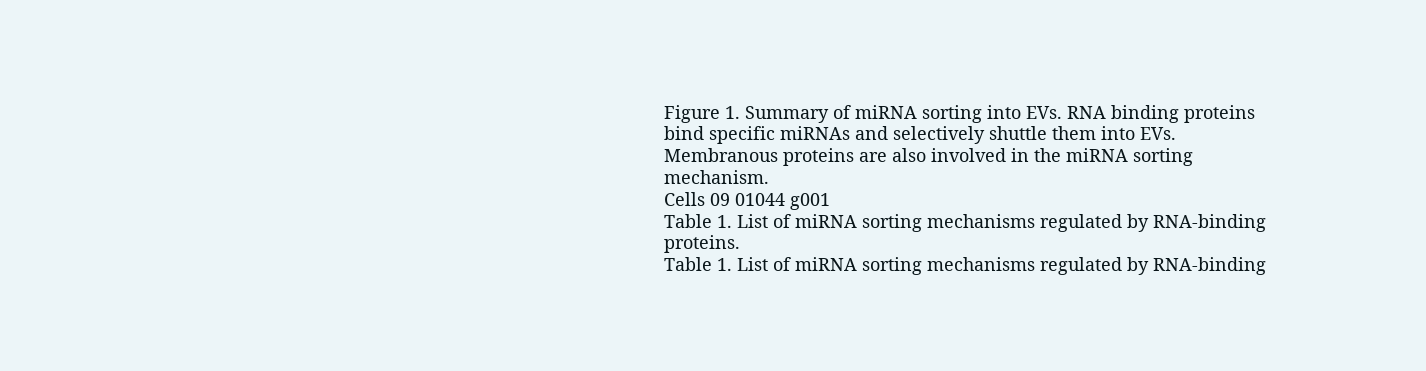Figure 1. Summary of miRNA sorting into EVs. RNA binding proteins bind specific miRNAs and selectively shuttle them into EVs. Membranous proteins are also involved in the miRNA sorting mechanism.
Cells 09 01044 g001
Table 1. List of miRNA sorting mechanisms regulated by RNA-binding proteins.
Table 1. List of miRNA sorting mechanisms regulated by RNA-binding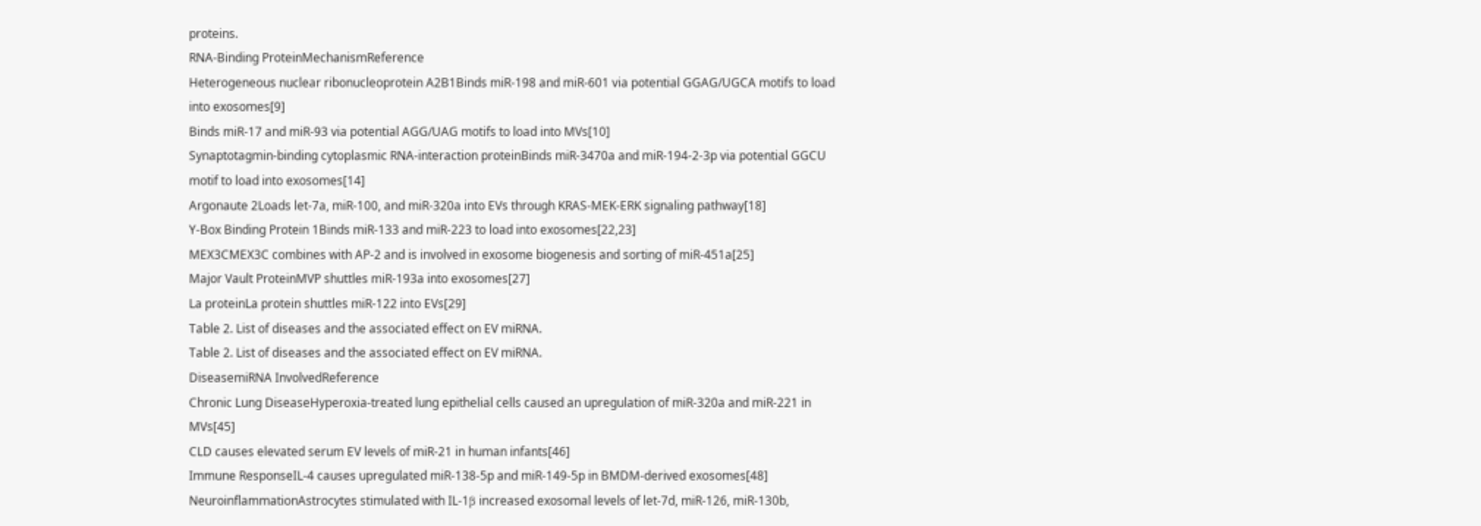proteins.
RNA-Binding ProteinMechanismReference
Heterogeneous nuclear ribonucleoprotein A2B1Binds miR-198 and miR-601 via potential GGAG/UGCA motifs to load into exosomes[9]
Binds miR-17 and miR-93 via potential AGG/UAG motifs to load into MVs[10]
Synaptotagmin-binding cytoplasmic RNA-interaction proteinBinds miR-3470a and miR-194-2-3p via potential GGCU motif to load into exosomes[14]
Argonaute 2Loads let-7a, miR-100, and miR-320a into EVs through KRAS-MEK-ERK signaling pathway[18]
Y-Box Binding Protein 1Binds miR-133 and miR-223 to load into exosomes[22,23]
MEX3CMEX3C combines with AP-2 and is involved in exosome biogenesis and sorting of miR-451a[25]
Major Vault ProteinMVP shuttles miR-193a into exosomes[27]
La proteinLa protein shuttles miR-122 into EVs[29]
Table 2. List of diseases and the associated effect on EV miRNA.
Table 2. List of diseases and the associated effect on EV miRNA.
DiseasemiRNA InvolvedReference
Chronic Lung DiseaseHyperoxia-treated lung epithelial cells caused an upregulation of miR-320a and miR-221 in MVs[45]
CLD causes elevated serum EV levels of miR-21 in human infants[46]
Immune ResponseIL-4 causes upregulated miR-138-5p and miR-149-5p in BMDM-derived exosomes[48]
NeuroinflammationAstrocytes stimulated with IL-1β increased exosomal levels of let-7d, miR-126, miR-130b,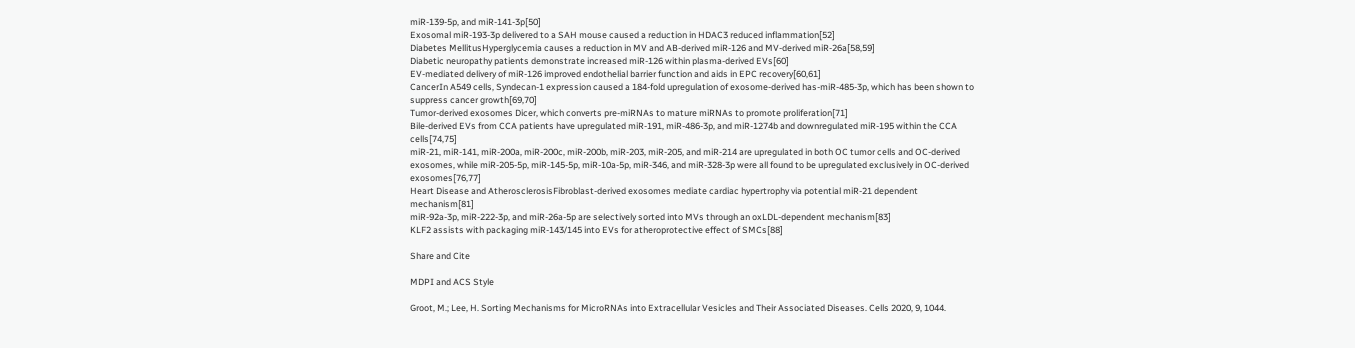miR-139-5p, and miR-141-3p[50]
Exosomal miR-193-3p delivered to a SAH mouse caused a reduction in HDAC3 reduced inflammation[52]
Diabetes MellitusHyperglycemia causes a reduction in MV and AB-derived miR-126 and MV-derived miR-26a[58,59]
Diabetic neuropathy patients demonstrate increased miR-126 within plasma-derived EVs[60]
EV-mediated delivery of miR-126 improved endothelial barrier function and aids in EPC recovery[60,61]
CancerIn A549 cells, Syndecan-1 expression caused a 184-fold upregulation of exosome-derived has-miR-485-3p, which has been shown to suppress cancer growth[69,70]
Tumor-derived exosomes Dicer, which converts pre-miRNAs to mature miRNAs to promote proliferation[71]
Bile-derived EVs from CCA patients have upregulated miR-191, miR-486-3p, and miR-1274b and downregulated miR-195 within the CCA cells[74,75]
miR-21, miR-141, miR-200a, miR-200c, miR-200b, miR-203, miR-205, and miR-214 are upregulated in both OC tumor cells and OC-derived exosomes, while miR-205-5p, miR-145-5p, miR-10a-5p, miR-346, and miR-328-3p were all found to be upregulated exclusively in OC-derived exosomes[76,77]
Heart Disease and AtherosclerosisFibroblast-derived exosomes mediate cardiac hypertrophy via potential miR-21 dependent mechanism[81]
miR-92a-3p, miR-222-3p, and miR-26a-5p are selectively sorted into MVs through an oxLDL-dependent mechanism[83]
KLF2 assists with packaging miR-143/145 into EVs for atheroprotective effect of SMCs[88]

Share and Cite

MDPI and ACS Style

Groot, M.; Lee, H. Sorting Mechanisms for MicroRNAs into Extracellular Vesicles and Their Associated Diseases. Cells 2020, 9, 1044.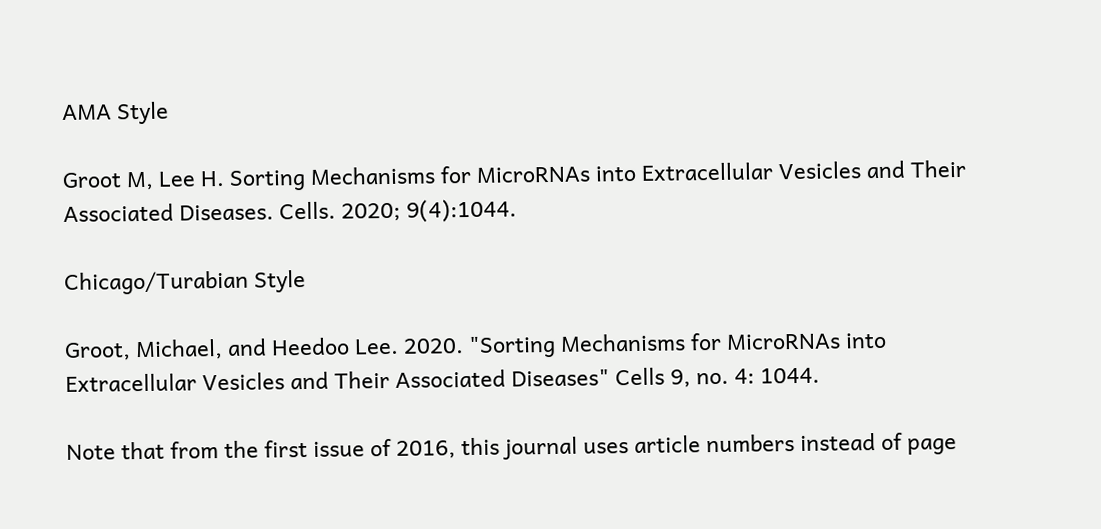AMA Style

Groot M, Lee H. Sorting Mechanisms for MicroRNAs into Extracellular Vesicles and Their Associated Diseases. Cells. 2020; 9(4):1044.

Chicago/Turabian Style

Groot, Michael, and Heedoo Lee. 2020. "Sorting Mechanisms for MicroRNAs into Extracellular Vesicles and Their Associated Diseases" Cells 9, no. 4: 1044.

Note that from the first issue of 2016, this journal uses article numbers instead of page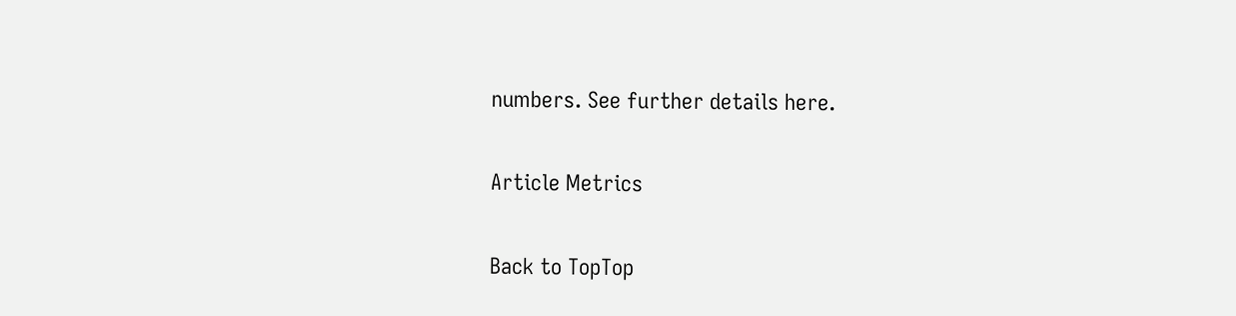numbers. See further details here.

Article Metrics

Back to TopTop